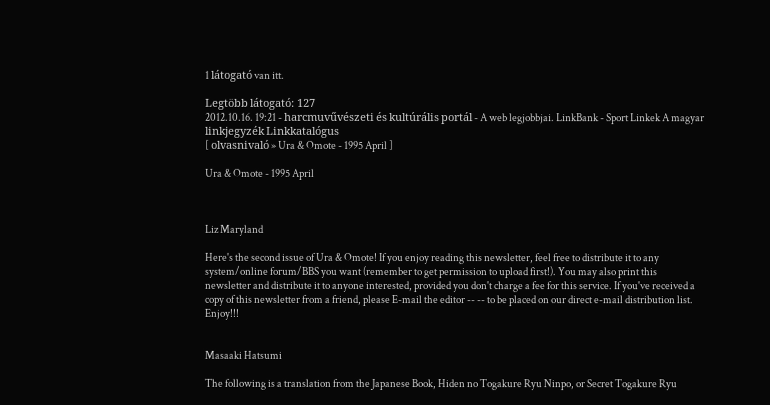1 látogató van itt.

Legtöbb látogató: 127
2012.10.16. 19:21 - harcmuvűvészeti és kultúrális portál - A web legjobbjai. LinkBank - Sport Linkek A magyar linkjegyzék Linkkatalógus
[ olvasnivaló » Ura & Omote - 1995 April ]

Ura & Omote - 1995 April



Liz Maryland

Here's the second issue of Ura & Omote! If you enjoy reading this newsletter, feel free to distribute it to any system/online forum/BBS you want (remember to get permission to upload first!). You may also print this newsletter and distribute it to anyone interested, provided you don't charge a fee for this service. If you've received a copy of this newsletter from a friend, please E-mail the editor -- -- to be placed on our direct e-mail distribution list. Enjoy!!!


Masaaki Hatsumi

The following is a translation from the Japanese Book, Hiden no Togakure Ryu Ninpo, or Secret Togakure Ryu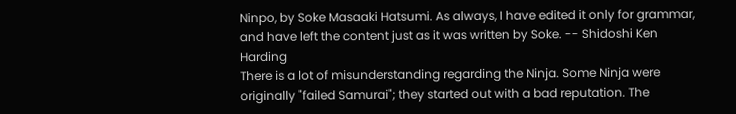Ninpo, by Soke Masaaki Hatsumi. As always, I have edited it only for grammar, and have left the content just as it was written by Soke. -- Shidoshi Ken Harding
There is a lot of misunderstanding regarding the Ninja. Some Ninja were originally "failed Samurai"; they started out with a bad reputation. The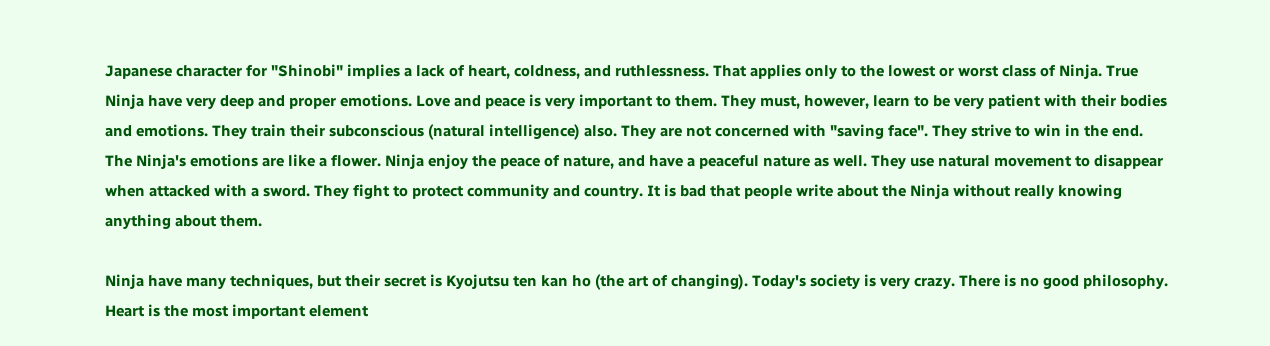Japanese character for "Shinobi" implies a lack of heart, coldness, and ruthlessness. That applies only to the lowest or worst class of Ninja. True Ninja have very deep and proper emotions. Love and peace is very important to them. They must, however, learn to be very patient with their bodies and emotions. They train their subconscious (natural intelligence) also. They are not concerned with "saving face". They strive to win in the end. The Ninja's emotions are like a flower. Ninja enjoy the peace of nature, and have a peaceful nature as well. They use natural movement to disappear when attacked with a sword. They fight to protect community and country. It is bad that people write about the Ninja without really knowing anything about them.

Ninja have many techniques, but their secret is Kyojutsu ten kan ho (the art of changing). Today's society is very crazy. There is no good philosophy. Heart is the most important element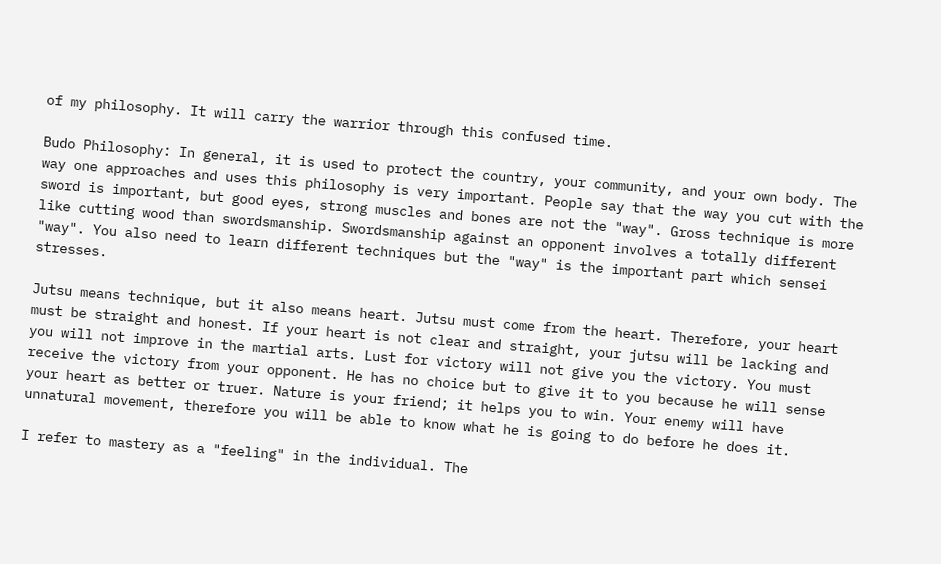of my philosophy. It will carry the warrior through this confused time.

Budo Philosophy: In general, it is used to protect the country, your community, and your own body. The way one approaches and uses this philosophy is very important. People say that the way you cut with the sword is important, but good eyes, strong muscles and bones are not the "way". Gross technique is more like cutting wood than swordsmanship. Swordsmanship against an opponent involves a totally different "way". You also need to learn different techniques but the "way" is the important part which sensei stresses.

Jutsu means technique, but it also means heart. Jutsu must come from the heart. Therefore, your heart must be straight and honest. If your heart is not clear and straight, your jutsu will be lacking and you will not improve in the martial arts. Lust for victory will not give you the victory. You must receive the victory from your opponent. He has no choice but to give it to you because he will sense your heart as better or truer. Nature is your friend; it helps you to win. Your enemy will have unnatural movement, therefore you will be able to know what he is going to do before he does it.

I refer to mastery as a "feeling" in the individual. The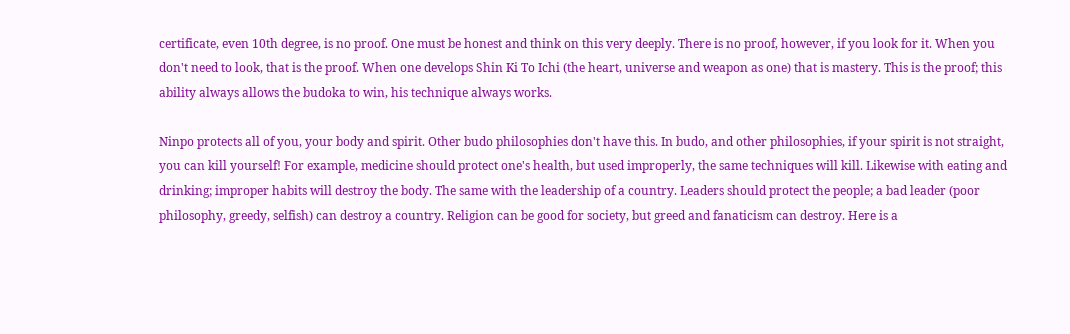certificate, even 10th degree, is no proof. One must be honest and think on this very deeply. There is no proof, however, if you look for it. When you don't need to look, that is the proof. When one develops Shin Ki To Ichi (the heart, universe and weapon as one) that is mastery. This is the proof; this ability always allows the budoka to win, his technique always works.

Ninpo protects all of you, your body and spirit. Other budo philosophies don't have this. In budo, and other philosophies, if your spirit is not straight, you can kill yourself! For example, medicine should protect one's health, but used improperly, the same techniques will kill. Likewise with eating and drinking; improper habits will destroy the body. The same with the leadership of a country. Leaders should protect the people; a bad leader (poor philosophy, greedy, selfish) can destroy a country. Religion can be good for society, but greed and fanaticism can destroy. Here is a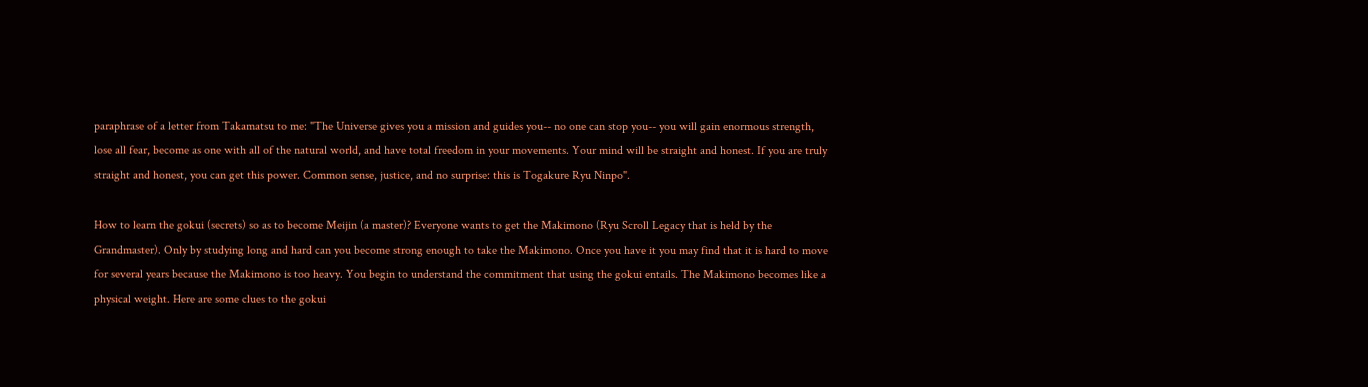paraphrase of a letter from Takamatsu to me: "The Universe gives you a mission and guides you-- no one can stop you-- you will gain enormous strength, lose all fear, become as one with all of the natural world, and have total freedom in your movements. Your mind will be straight and honest. If you are truly straight and honest, you can get this power. Common sense, justice, and no surprise: this is Togakure Ryu Ninpo".

How to learn the gokui (secrets) so as to become Meijin (a master)? Everyone wants to get the Makimono (Ryu Scroll Legacy that is held by the Grandmaster). Only by studying long and hard can you become strong enough to take the Makimono. Once you have it you may find that it is hard to move for several years because the Makimono is too heavy. You begin to understand the commitment that using the gokui entails. The Makimono becomes like a physical weight. Here are some clues to the gokui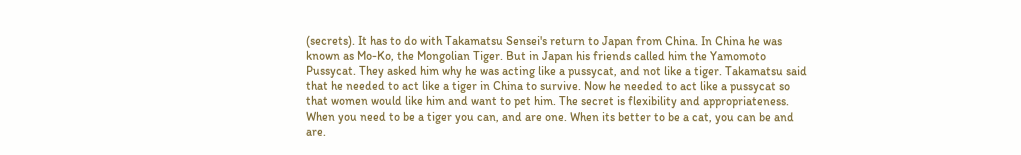(secrets). It has to do with Takamatsu Sensei's return to Japan from China. In China he was known as Mo-Ko, the Mongolian Tiger. But in Japan his friends called him the Yamomoto Pussycat. They asked him why he was acting like a pussycat, and not like a tiger. Takamatsu said that he needed to act like a tiger in China to survive. Now he needed to act like a pussycat so that women would like him and want to pet him. The secret is flexibility and appropriateness. When you need to be a tiger you can, and are one. When its better to be a cat, you can be and are.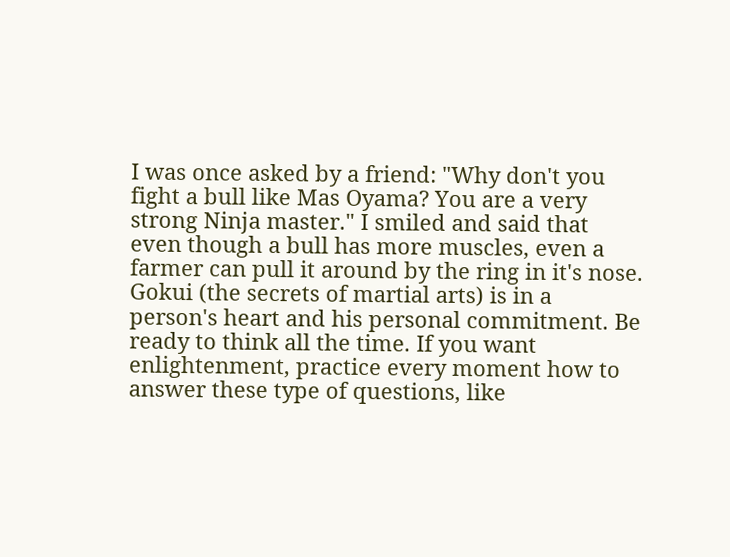I was once asked by a friend: "Why don't you fight a bull like Mas Oyama? You are a very strong Ninja master." I smiled and said that even though a bull has more muscles, even a farmer can pull it around by the ring in it's nose. Gokui (the secrets of martial arts) is in a person's heart and his personal commitment. Be ready to think all the time. If you want enlightenment, practice every moment how to answer these type of questions, like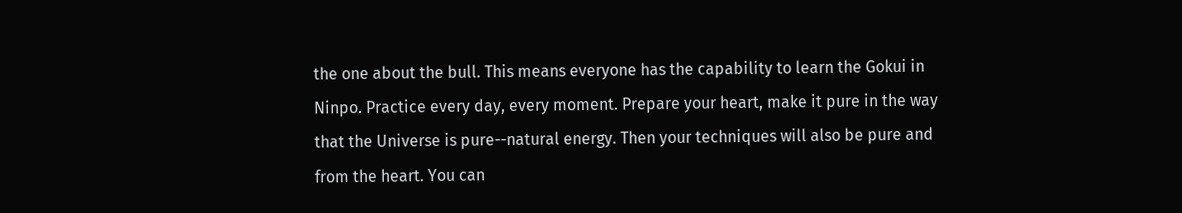the one about the bull. This means everyone has the capability to learn the Gokui in Ninpo. Practice every day, every moment. Prepare your heart, make it pure in the way that the Universe is pure--natural energy. Then your techniques will also be pure and from the heart. You can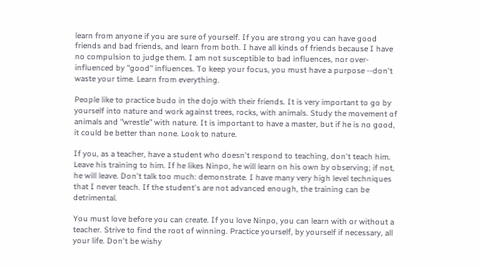learn from anyone if you are sure of yourself. If you are strong you can have good friends and bad friends, and learn from both. I have all kinds of friends because I have no compulsion to judge them. I am not susceptible to bad influences, nor over-influenced by "good" influences. To keep your focus, you must have a purpose --don't waste your time. Learn from everything.

People like to practice budo in the dojo with their friends. It is very important to go by yourself into nature and work against trees, rocks, with animals. Study the movement of animals and "wrestle" with nature. It is important to have a master, but if he is no good, it could be better than none. Look to nature.

If you, as a teacher, have a student who doesn't respond to teaching, don't teach him. Leave his training to him. If he likes Ninpo, he will learn on his own by observing; if not, he will leave. Don't talk too much: demonstrate. I have many very high level techniques that I never teach. If the student's are not advanced enough, the training can be detrimental.

You must love before you can create. If you love Ninpo, you can learn with or without a teacher. Strive to find the root of winning. Practice yourself, by yourself if necessary, all your life. Don't be wishy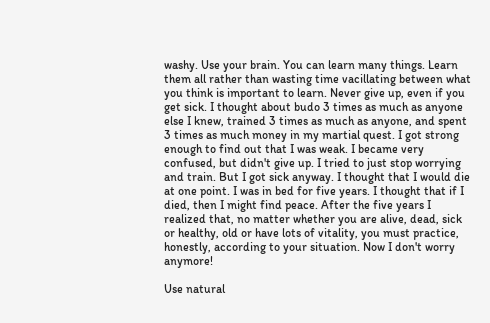washy. Use your brain. You can learn many things. Learn them all rather than wasting time vacillating between what you think is important to learn. Never give up, even if you get sick. I thought about budo 3 times as much as anyone else I knew, trained 3 times as much as anyone, and spent 3 times as much money in my martial quest. I got strong enough to find out that I was weak. I became very confused, but didn't give up. I tried to just stop worrying and train. But I got sick anyway. I thought that I would die at one point. I was in bed for five years. I thought that if I died, then I might find peace. After the five years I realized that, no matter whether you are alive, dead, sick or healthy, old or have lots of vitality, you must practice, honestly, according to your situation. Now I don't worry anymore!

Use natural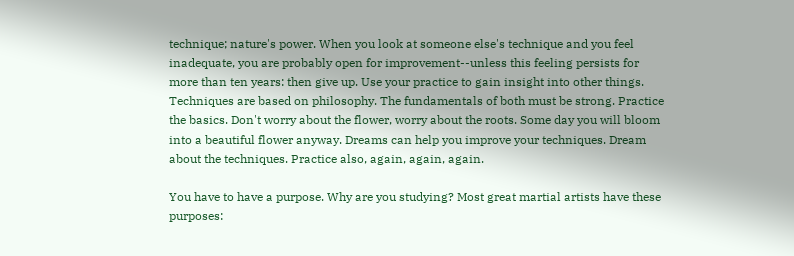technique; nature's power. When you look at someone else's technique and you feel inadequate, you are probably open for improvement--unless this feeling persists for more than ten years: then give up. Use your practice to gain insight into other things. Techniques are based on philosophy. The fundamentals of both must be strong. Practice the basics. Don't worry about the flower, worry about the roots. Some day you will bloom into a beautiful flower anyway. Dreams can help you improve your techniques. Dream about the techniques. Practice also, again, again, again.

You have to have a purpose. Why are you studying? Most great martial artists have these purposes: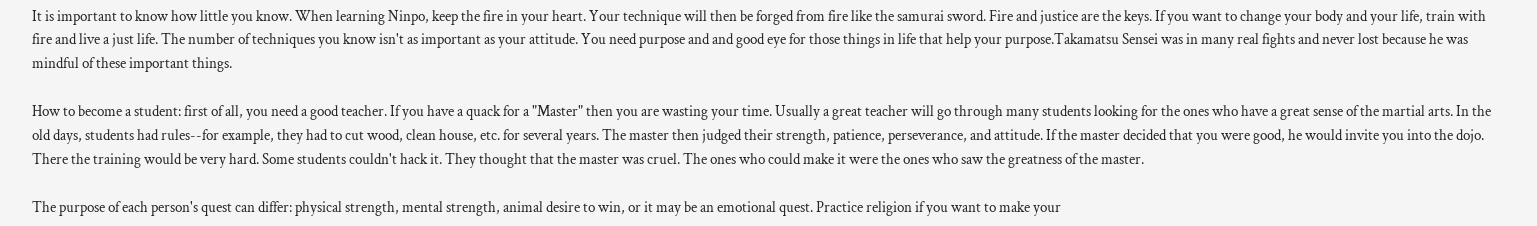It is important to know how little you know. When learning Ninpo, keep the fire in your heart. Your technique will then be forged from fire like the samurai sword. Fire and justice are the keys. If you want to change your body and your life, train with fire and live a just life. The number of techniques you know isn't as important as your attitude. You need purpose and and good eye for those things in life that help your purpose.Takamatsu Sensei was in many real fights and never lost because he was mindful of these important things.

How to become a student: first of all, you need a good teacher. If you have a quack for a "Master" then you are wasting your time. Usually a great teacher will go through many students looking for the ones who have a great sense of the martial arts. In the old days, students had rules--for example, they had to cut wood, clean house, etc. for several years. The master then judged their strength, patience, perseverance, and attitude. If the master decided that you were good, he would invite you into the dojo. There the training would be very hard. Some students couldn't hack it. They thought that the master was cruel. The ones who could make it were the ones who saw the greatness of the master.

The purpose of each person's quest can differ: physical strength, mental strength, animal desire to win, or it may be an emotional quest. Practice religion if you want to make your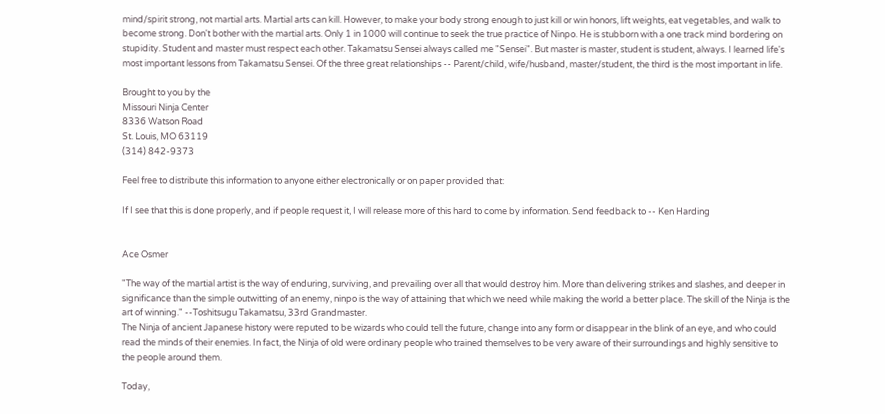mind/spirit strong, not martial arts. Martial arts can kill. However, to make your body strong enough to just kill or win honors, lift weights, eat vegetables, and walk to become strong. Don't bother with the martial arts. Only 1 in 1000 will continue to seek the true practice of Ninpo. He is stubborn with a one track mind bordering on stupidity. Student and master must respect each other. Takamatsu Sensei always called me "Sensei". But master is master, student is student, always. I learned life's most important lessons from Takamatsu Sensei. Of the three great relationships -- Parent/child, wife/husband, master/student, the third is the most important in life.

Brought to you by the
Missouri Ninja Center
8336 Watson Road
St. Louis, MO 63119
(314) 842-9373

Feel free to distribute this information to anyone either electronically or on paper provided that:

If I see that this is done properly, and if people request it, I will release more of this hard to come by information. Send feedback to -- Ken Harding


Ace Osmer

"The way of the martial artist is the way of enduring, surviving, and prevailing over all that would destroy him. More than delivering strikes and slashes, and deeper in significance than the simple outwitting of an enemy, ninpo is the way of attaining that which we need while making the world a better place. The skill of the Ninja is the art of winning." --Toshitsugu Takamatsu, 33rd Grandmaster.
The Ninja of ancient Japanese history were reputed to be wizards who could tell the future, change into any form or disappear in the blink of an eye, and who could read the minds of their enemies. In fact, the Ninja of old were ordinary people who trained themselves to be very aware of their surroundings and highly sensitive to the people around them.

Today,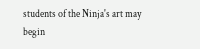students of the Ninja's art may begin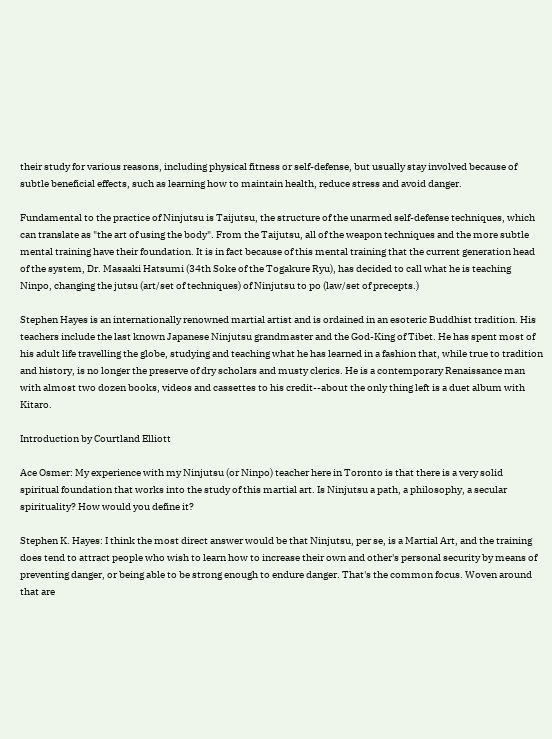their study for various reasons, including physical fitness or self-defense, but usually stay involved because of subtle beneficial effects, such as learning how to maintain health, reduce stress and avoid danger.

Fundamental to the practice of Ninjutsu is Taijutsu, the structure of the unarmed self-defense techniques, which can translate as "the art of using the body". From the Taijutsu, all of the weapon techniques and the more subtle mental training have their foundation. It is in fact because of this mental training that the current generation head of the system, Dr. Masaaki Hatsumi (34th Soke of the Togakure Ryu), has decided to call what he is teaching Ninpo, changing the jutsu (art/set of techniques) of Ninjutsu to po (law/set of precepts.)

Stephen Hayes is an internationally renowned martial artist and is ordained in an esoteric Buddhist tradition. His teachers include the last known Japanese Ninjutsu grandmaster and the God-King of Tibet. He has spent most of his adult life travelling the globe, studying and teaching what he has learned in a fashion that, while true to tradition and history, is no longer the preserve of dry scholars and musty clerics. He is a contemporary Renaissance man with almost two dozen books, videos and cassettes to his credit--about the only thing left is a duet album with Kitaro.

Introduction by Courtland Elliott

Ace Osmer: My experience with my Ninjutsu (or Ninpo) teacher here in Toronto is that there is a very solid spiritual foundation that works into the study of this martial art. Is Ninjutsu a path, a philosophy, a secular spirituality? How would you define it?

Stephen K. Hayes: I think the most direct answer would be that Ninjutsu, per se, is a Martial Art, and the training does tend to attract people who wish to learn how to increase their own and other's personal security by means of preventing danger, or being able to be strong enough to endure danger. That's the common focus. Woven around that are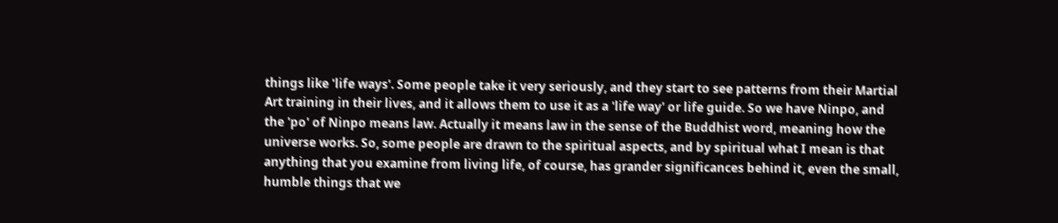things like 'life ways'. Some people take it very seriously, and they start to see patterns from their Martial Art training in their lives, and it allows them to use it as a 'life way' or life guide. So we have Ninpo, and the 'po' of Ninpo means law. Actually it means law in the sense of the Buddhist word, meaning how the universe works. So, some people are drawn to the spiritual aspects, and by spiritual what I mean is that anything that you examine from living life, of course, has grander significances behind it, even the small, humble things that we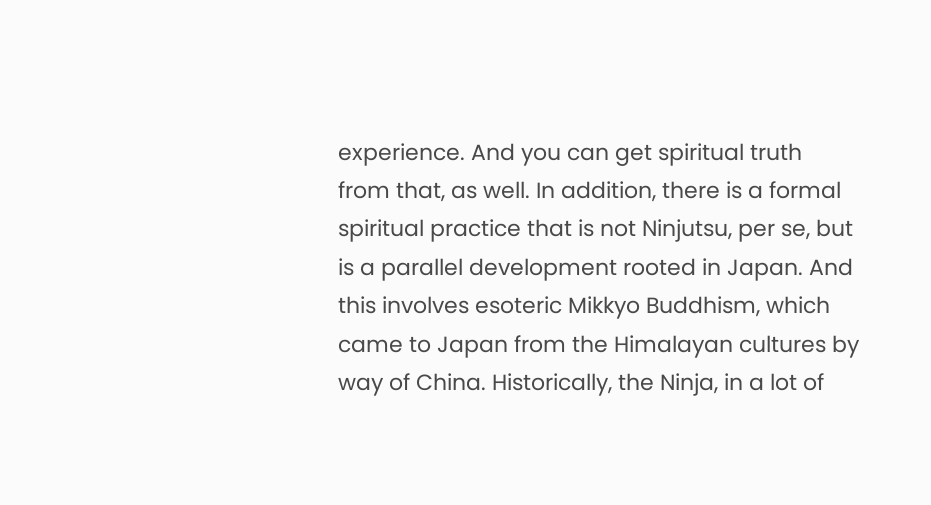experience. And you can get spiritual truth from that, as well. In addition, there is a formal spiritual practice that is not Ninjutsu, per se, but is a parallel development rooted in Japan. And this involves esoteric Mikkyo Buddhism, which came to Japan from the Himalayan cultures by way of China. Historically, the Ninja, in a lot of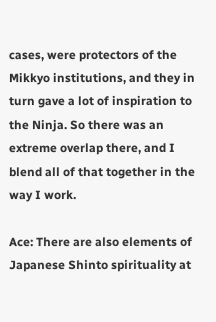cases, were protectors of the Mikkyo institutions, and they in turn gave a lot of inspiration to the Ninja. So there was an extreme overlap there, and I blend all of that together in the way I work.

Ace: There are also elements of Japanese Shinto spirituality at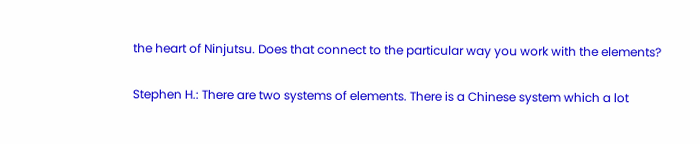the heart of Ninjutsu. Does that connect to the particular way you work with the elements?

Stephen H.: There are two systems of elements. There is a Chinese system which a lot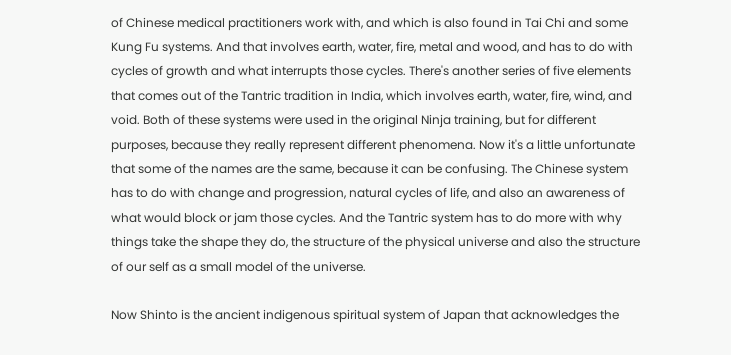of Chinese medical practitioners work with, and which is also found in Tai Chi and some Kung Fu systems. And that involves earth, water, fire, metal and wood, and has to do with cycles of growth and what interrupts those cycles. There's another series of five elements that comes out of the Tantric tradition in India, which involves earth, water, fire, wind, and void. Both of these systems were used in the original Ninja training, but for different purposes, because they really represent different phenomena. Now it's a little unfortunate that some of the names are the same, because it can be confusing. The Chinese system has to do with change and progression, natural cycles of life, and also an awareness of what would block or jam those cycles. And the Tantric system has to do more with why things take the shape they do, the structure of the physical universe and also the structure of our self as a small model of the universe.

Now Shinto is the ancient indigenous spiritual system of Japan that acknowledges the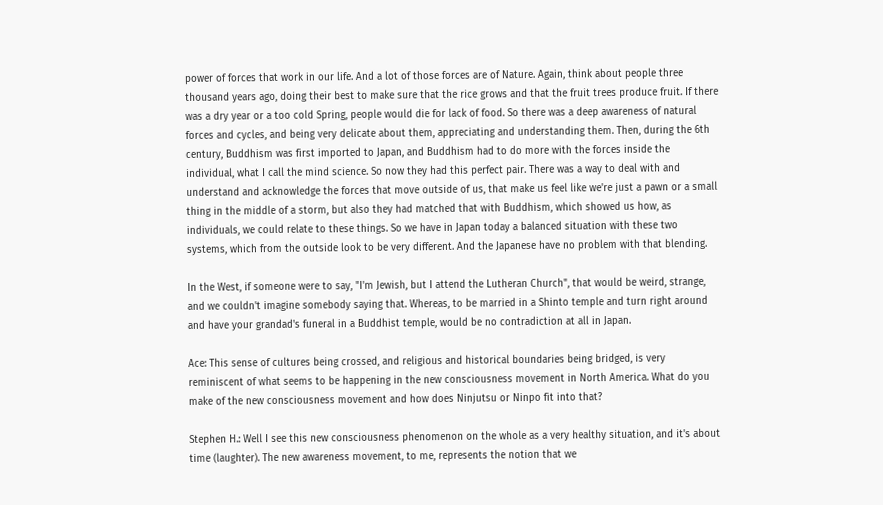power of forces that work in our life. And a lot of those forces are of Nature. Again, think about people three thousand years ago, doing their best to make sure that the rice grows and that the fruit trees produce fruit. If there was a dry year or a too cold Spring, people would die for lack of food. So there was a deep awareness of natural forces and cycles, and being very delicate about them, appreciating and understanding them. Then, during the 6th century, Buddhism was first imported to Japan, and Buddhism had to do more with the forces inside the individual, what I call the mind science. So now they had this perfect pair. There was a way to deal with and understand and acknowledge the forces that move outside of us, that make us feel like we're just a pawn or a small thing in the middle of a storm, but also they had matched that with Buddhism, which showed us how, as individuals, we could relate to these things. So we have in Japan today a balanced situation with these two systems, which from the outside look to be very different. And the Japanese have no problem with that blending.

In the West, if someone were to say, "I'm Jewish, but I attend the Lutheran Church", that would be weird, strange, and we couldn't imagine somebody saying that. Whereas, to be married in a Shinto temple and turn right around and have your grandad's funeral in a Buddhist temple, would be no contradiction at all in Japan.

Ace: This sense of cultures being crossed, and religious and historical boundaries being bridged, is very reminiscent of what seems to be happening in the new consciousness movement in North America. What do you make of the new consciousness movement and how does Ninjutsu or Ninpo fit into that?

Stephen H.: Well I see this new consciousness phenomenon on the whole as a very healthy situation, and it's about time (laughter). The new awareness movement, to me, represents the notion that we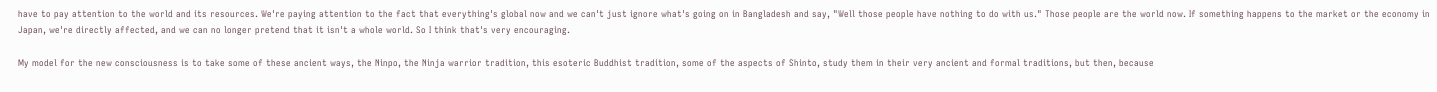have to pay attention to the world and its resources. We're paying attention to the fact that everything's global now and we can't just ignore what's going on in Bangladesh and say, "Well those people have nothing to do with us." Those people are the world now. If something happens to the market or the economy in Japan, we're directly affected, and we can no longer pretend that it isn't a whole world. So I think that's very encouraging.

My model for the new consciousness is to take some of these ancient ways, the Ninpo, the Ninja warrior tradition, this esoteric Buddhist tradition, some of the aspects of Shinto, study them in their very ancient and formal traditions, but then, because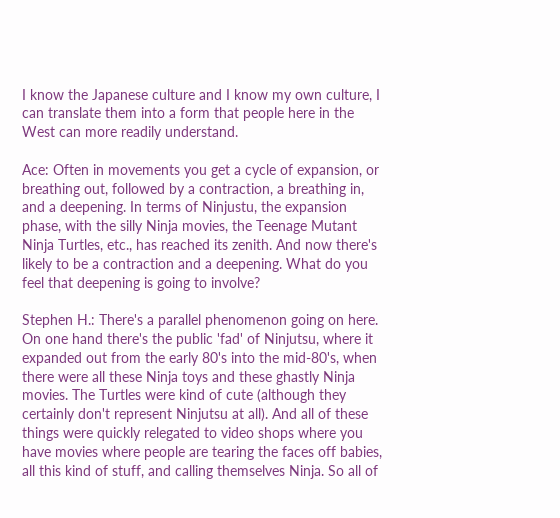I know the Japanese culture and I know my own culture, I can translate them into a form that people here in the West can more readily understand.

Ace: Often in movements you get a cycle of expansion, or breathing out, followed by a contraction, a breathing in, and a deepening. In terms of Ninjustu, the expansion phase, with the silly Ninja movies, the Teenage Mutant Ninja Turtles, etc., has reached its zenith. And now there's likely to be a contraction and a deepening. What do you feel that deepening is going to involve?

Stephen H.: There's a parallel phenomenon going on here. On one hand there's the public 'fad' of Ninjutsu, where it expanded out from the early 80's into the mid-80's, when there were all these Ninja toys and these ghastly Ninja movies. The Turtles were kind of cute (although they certainly don't represent Ninjutsu at all). And all of these things were quickly relegated to video shops where you have movies where people are tearing the faces off babies, all this kind of stuff, and calling themselves Ninja. So all of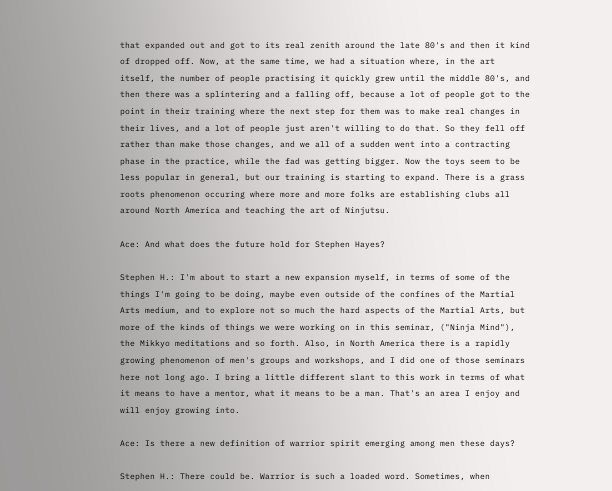that expanded out and got to its real zenith around the late 80's and then it kind of dropped off. Now, at the same time, we had a situation where, in the art itself, the number of people practising it quickly grew until the middle 80's, and then there was a splintering and a falling off, because a lot of people got to the point in their training where the next step for them was to make real changes in their lives, and a lot of people just aren't willing to do that. So they fell off rather than make those changes, and we all of a sudden went into a contracting phase in the practice, while the fad was getting bigger. Now the toys seem to be less popular in general, but our training is starting to expand. There is a grass roots phenomenon occuring where more and more folks are establishing clubs all around North America and teaching the art of Ninjutsu.

Ace: And what does the future hold for Stephen Hayes?

Stephen H.: I'm about to start a new expansion myself, in terms of some of the things I'm going to be doing, maybe even outside of the confines of the Martial Arts medium, and to explore not so much the hard aspects of the Martial Arts, but more of the kinds of things we were working on in this seminar, ("Ninja Mind"), the Mikkyo meditations and so forth. Also, in North America there is a rapidly growing phenomenon of men's groups and workshops, and I did one of those seminars here not long ago. I bring a little different slant to this work in terms of what it means to have a mentor, what it means to be a man. That's an area I enjoy and will enjoy growing into.

Ace: Is there a new definition of warrior spirit emerging among men these days?

Stephen H.: There could be. Warrior is such a loaded word. Sometimes, when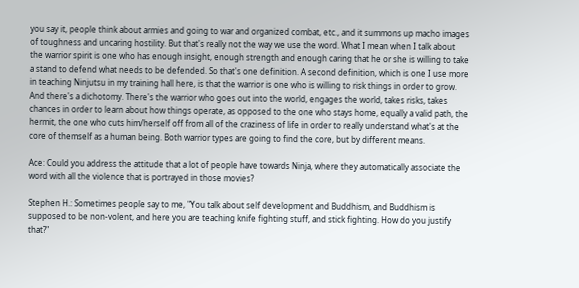you say it, people think about armies and going to war and organized combat, etc., and it summons up macho images of toughness and uncaring hostility. But that's really not the way we use the word. What I mean when I talk about the warrior spirit is one who has enough insight, enough strength and enough caring that he or she is willing to take a stand to defend what needs to be defended. So that's one definition. A second definition, which is one I use more in teaching Ninjutsu in my training hall here, is that the warrior is one who is willing to risk things in order to grow. And there's a dichotomy. There's the warrior who goes out into the world, engages the world, takes risks, takes chances in order to learn about how things operate, as opposed to the one who stays home, equally a valid path, the hermit, the one who cuts him/herself off from all of the craziness of life in order to really understand what's at the core of themself as a human being. Both warrior types are going to find the core, but by different means.

Ace: Could you address the attitude that a lot of people have towards Ninja, where they automatically associate the word with all the violence that is portrayed in those movies?

Stephen H.: Sometimes people say to me, "You talk about self development and Buddhism, and Buddhism is supposed to be non-volent, and here you are teaching knife fighting stuff, and stick fighting. How do you justify that?"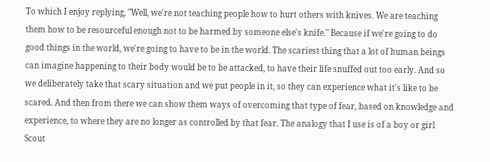To which I enjoy replying, "Well, we're not teaching people how to hurt others with knives. We are teaching them how to be resourceful enough not to be harmed by someone else's knife." Because if we're going to do good things in the world, we're going to have to be in the world. The scariest thing that a lot of human beings can imagine happening to their body would be to be attacked, to have their life snuffed out too early. And so we deliberately take that scary situation and we put people in it, so they can experience what it's like to be scared. And then from there we can show them ways of overcoming that type of fear, based on knowledge and experience, to where they are no longer as controlled by that fear. The analogy that I use is of a boy or girl Scout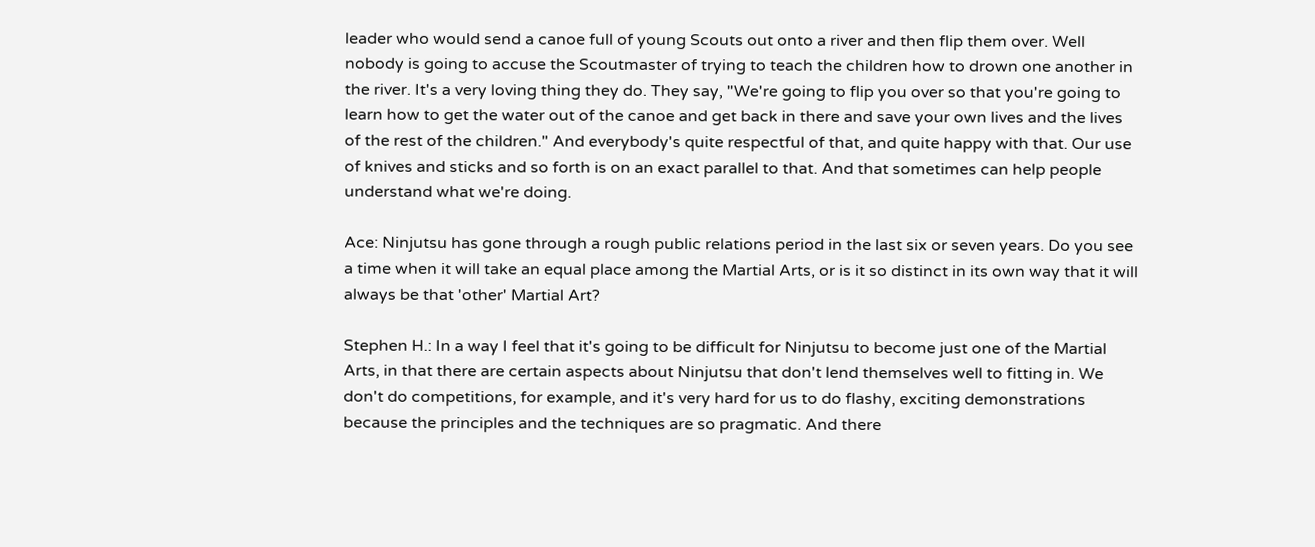leader who would send a canoe full of young Scouts out onto a river and then flip them over. Well nobody is going to accuse the Scoutmaster of trying to teach the children how to drown one another in the river. It's a very loving thing they do. They say, "We're going to flip you over so that you're going to learn how to get the water out of the canoe and get back in there and save your own lives and the lives of the rest of the children." And everybody's quite respectful of that, and quite happy with that. Our use of knives and sticks and so forth is on an exact parallel to that. And that sometimes can help people understand what we're doing.

Ace: Ninjutsu has gone through a rough public relations period in the last six or seven years. Do you see a time when it will take an equal place among the Martial Arts, or is it so distinct in its own way that it will always be that 'other' Martial Art?

Stephen H.: In a way I feel that it's going to be difficult for Ninjutsu to become just one of the Martial Arts, in that there are certain aspects about Ninjutsu that don't lend themselves well to fitting in. We don't do competitions, for example, and it's very hard for us to do flashy, exciting demonstrations because the principles and the techniques are so pragmatic. And there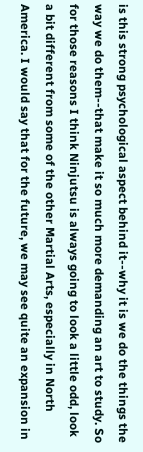is this strong psychological aspect behind it--why it is we do the things the way we do them--that make it so much more demanding an art to study. So for those reasons I think Ninjutsu is always going to look a little odd, look a bit different from some of the other Martial Arts, especially in North America. I would say that for the future, we may see quite an expansion in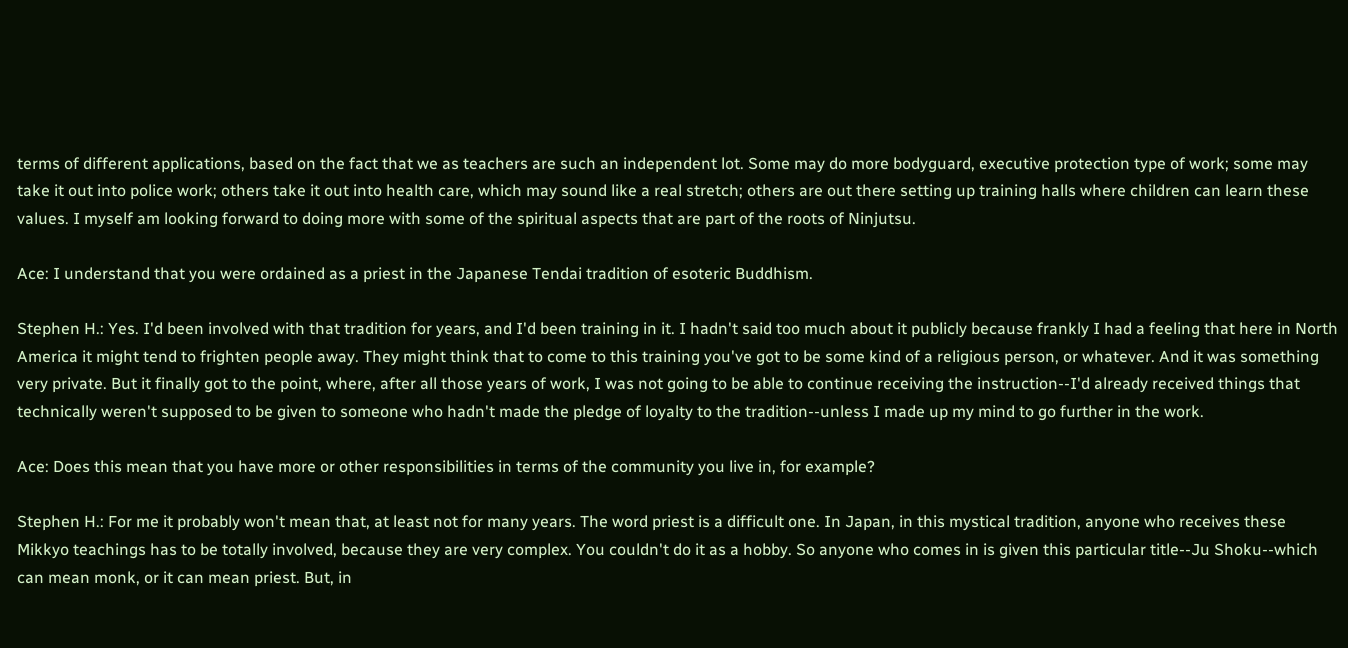terms of different applications, based on the fact that we as teachers are such an independent lot. Some may do more bodyguard, executive protection type of work; some may take it out into police work; others take it out into health care, which may sound like a real stretch; others are out there setting up training halls where children can learn these values. I myself am looking forward to doing more with some of the spiritual aspects that are part of the roots of Ninjutsu.

Ace: I understand that you were ordained as a priest in the Japanese Tendai tradition of esoteric Buddhism.

Stephen H.: Yes. I'd been involved with that tradition for years, and I'd been training in it. I hadn't said too much about it publicly because frankly I had a feeling that here in North America it might tend to frighten people away. They might think that to come to this training you've got to be some kind of a religious person, or whatever. And it was something very private. But it finally got to the point, where, after all those years of work, I was not going to be able to continue receiving the instruction--I'd already received things that technically weren't supposed to be given to someone who hadn't made the pledge of loyalty to the tradition--unless I made up my mind to go further in the work.

Ace: Does this mean that you have more or other responsibilities in terms of the community you live in, for example?

Stephen H.: For me it probably won't mean that, at least not for many years. The word priest is a difficult one. In Japan, in this mystical tradition, anyone who receives these Mikkyo teachings has to be totally involved, because they are very complex. You couldn't do it as a hobby. So anyone who comes in is given this particular title--Ju Shoku--which can mean monk, or it can mean priest. But, in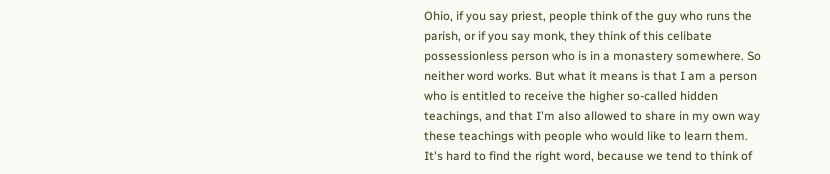Ohio, if you say priest, people think of the guy who runs the parish, or if you say monk, they think of this celibate possessionless person who is in a monastery somewhere. So neither word works. But what it means is that I am a person who is entitled to receive the higher so-called hidden teachings, and that I'm also allowed to share in my own way these teachings with people who would like to learn them. It's hard to find the right word, because we tend to think of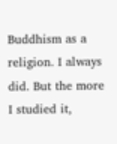Buddhism as a religion. I always did. But the more I studied it,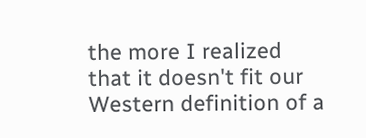the more I realized that it doesn't fit our Western definition of a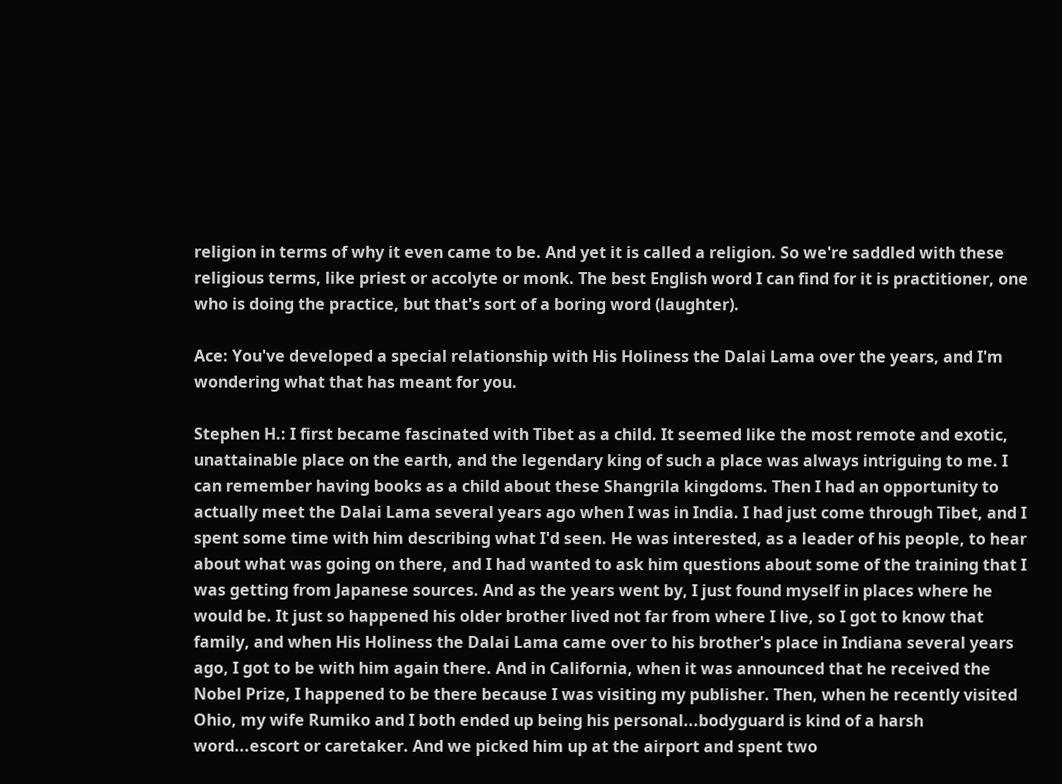religion in terms of why it even came to be. And yet it is called a religion. So we're saddled with these religious terms, like priest or accolyte or monk. The best English word I can find for it is practitioner, one who is doing the practice, but that's sort of a boring word (laughter).

Ace: You've developed a special relationship with His Holiness the Dalai Lama over the years, and I'm wondering what that has meant for you.

Stephen H.: I first became fascinated with Tibet as a child. It seemed like the most remote and exotic, unattainable place on the earth, and the legendary king of such a place was always intriguing to me. I can remember having books as a child about these Shangrila kingdoms. Then I had an opportunity to actually meet the Dalai Lama several years ago when I was in India. I had just come through Tibet, and I spent some time with him describing what I'd seen. He was interested, as a leader of his people, to hear about what was going on there, and I had wanted to ask him questions about some of the training that I was getting from Japanese sources. And as the years went by, I just found myself in places where he would be. It just so happened his older brother lived not far from where I live, so I got to know that family, and when His Holiness the Dalai Lama came over to his brother's place in Indiana several years ago, I got to be with him again there. And in California, when it was announced that he received the Nobel Prize, I happened to be there because I was visiting my publisher. Then, when he recently visited Ohio, my wife Rumiko and I both ended up being his personal...bodyguard is kind of a harsh word...escort or caretaker. And we picked him up at the airport and spent two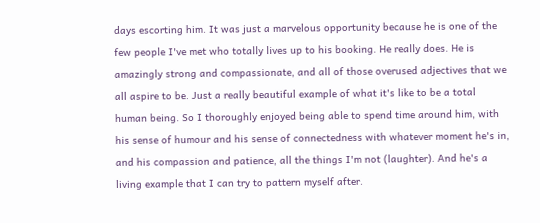days escorting him. It was just a marvelous opportunity because he is one of the few people I've met who totally lives up to his booking. He really does. He is amazingly strong and compassionate, and all of those overused adjectives that we all aspire to be. Just a really beautiful example of what it's like to be a total human being. So I thoroughly enjoyed being able to spend time around him, with his sense of humour and his sense of connectedness with whatever moment he's in, and his compassion and patience, all the things I'm not (laughter). And he's a living example that I can try to pattern myself after.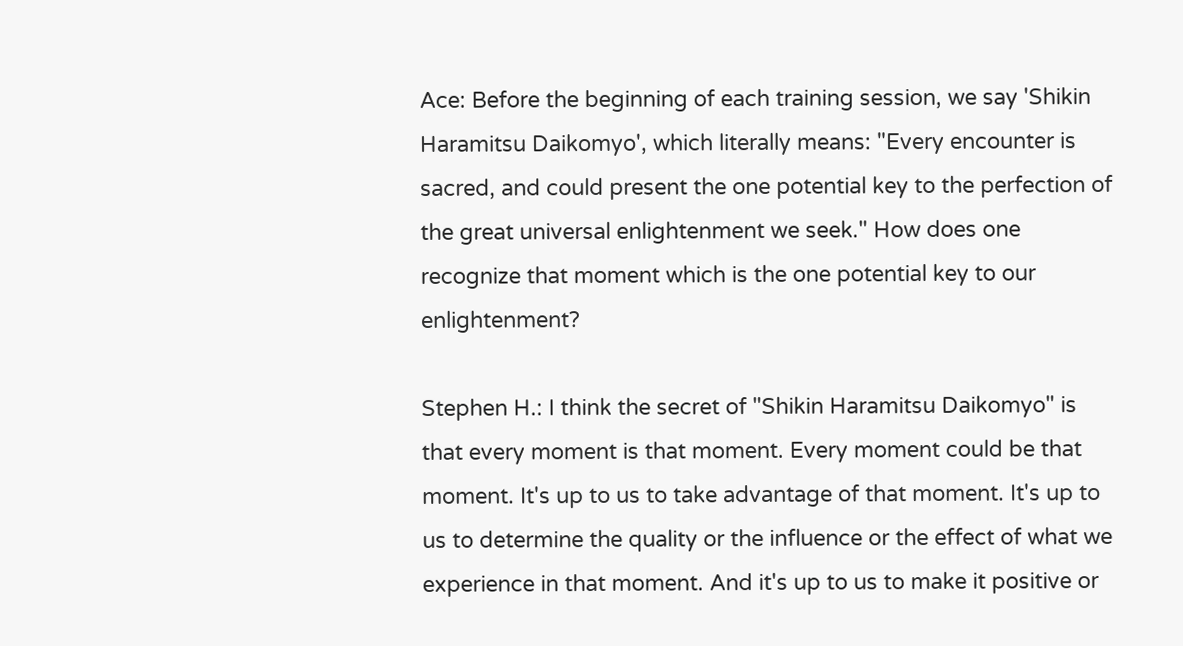Ace: Before the beginning of each training session, we say 'Shikin Haramitsu Daikomyo', which literally means: "Every encounter is sacred, and could present the one potential key to the perfection of the great universal enlightenment we seek." How does one recognize that moment which is the one potential key to our enlightenment?

Stephen H.: I think the secret of "Shikin Haramitsu Daikomyo" is that every moment is that moment. Every moment could be that moment. It's up to us to take advantage of that moment. It's up to us to determine the quality or the influence or the effect of what we experience in that moment. And it's up to us to make it positive or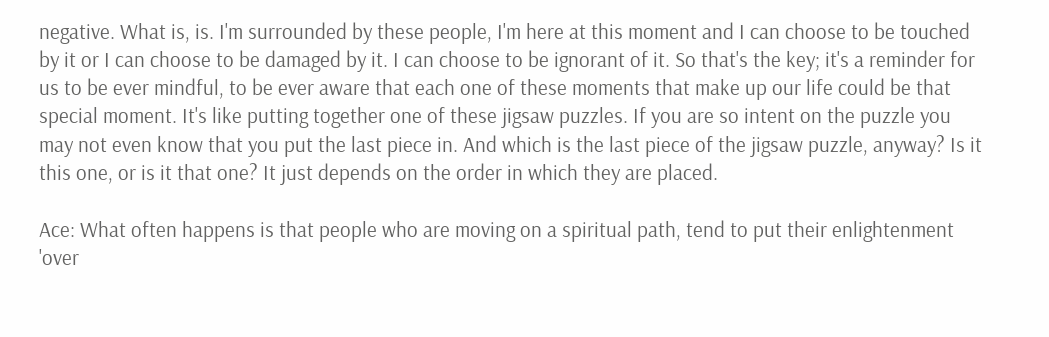negative. What is, is. I'm surrounded by these people, I'm here at this moment and I can choose to be touched by it or I can choose to be damaged by it. I can choose to be ignorant of it. So that's the key; it's a reminder for us to be ever mindful, to be ever aware that each one of these moments that make up our life could be that special moment. It's like putting together one of these jigsaw puzzles. If you are so intent on the puzzle you may not even know that you put the last piece in. And which is the last piece of the jigsaw puzzle, anyway? Is it this one, or is it that one? It just depends on the order in which they are placed.

Ace: What often happens is that people who are moving on a spiritual path, tend to put their enlightenment 'over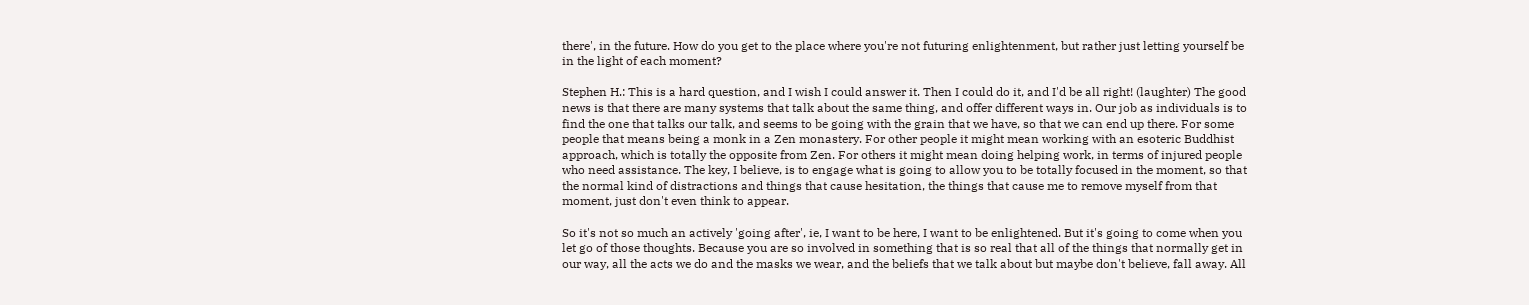there', in the future. How do you get to the place where you're not futuring enlightenment, but rather just letting yourself be in the light of each moment?

Stephen H.: This is a hard question, and I wish I could answer it. Then I could do it, and I'd be all right! (laughter) The good news is that there are many systems that talk about the same thing, and offer different ways in. Our job as individuals is to find the one that talks our talk, and seems to be going with the grain that we have, so that we can end up there. For some people that means being a monk in a Zen monastery. For other people it might mean working with an esoteric Buddhist approach, which is totally the opposite from Zen. For others it might mean doing helping work, in terms of injured people who need assistance. The key, I believe, is to engage what is going to allow you to be totally focused in the moment, so that the normal kind of distractions and things that cause hesitation, the things that cause me to remove myself from that moment, just don't even think to appear.

So it's not so much an actively 'going after', ie, I want to be here, I want to be enlightened. But it's going to come when you let go of those thoughts. Because you are so involved in something that is so real that all of the things that normally get in our way, all the acts we do and the masks we wear, and the beliefs that we talk about but maybe don't believe, fall away. All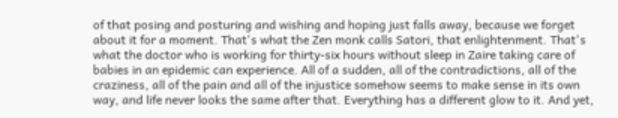of that posing and posturing and wishing and hoping just falls away, because we forget about it for a moment. That's what the Zen monk calls Satori, that enlightenment. That's what the doctor who is working for thirty-six hours without sleep in Zaire taking care of babies in an epidemic can experience. All of a sudden, all of the contradictions, all of the craziness, all of the pain and all of the injustice somehow seems to make sense in its own way, and life never looks the same after that. Everything has a different glow to it. And yet,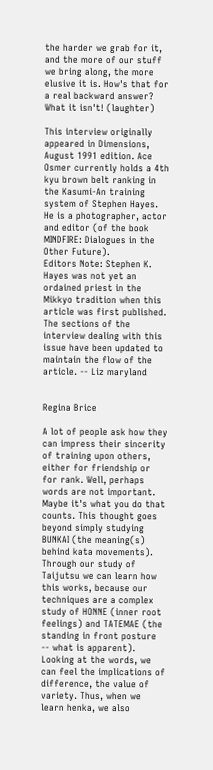the harder we grab for it, and the more of our stuff we bring along, the more elusive it is. How's that for a real backward answer? What it isn't! (laughter)

This interview originally appeared in Dimensions, August 1991 edition. Ace Osmer currently holds a 4th kyu brown belt ranking in the Kasumi-An training system of Stephen Hayes. He is a photographer, actor and editor (of the book MINDFIRE: Dialogues in the Other Future).
Editors Note: Stephen K. Hayes was not yet an ordained priest in the Mikkyo tradition when this article was first published. The sections of the interview dealing with this issue have been updated to maintain the flow of the article. -- Liz maryland


Regina Brice

A lot of people ask how they can impress their sincerity of training upon others, either for friendship or for rank. Well, perhaps words are not important. Maybe it's what you do that counts. This thought goes beyond simply studying BUNKAI (the meaning(s) behind kata movements). Through our study of Taijutsu we can learn how this works, because our techniques are a complex study of HONNE (inner root feelings) and TATEMAE (the standing in front posture -- what is apparent). Looking at the words, we can feel the implications of difference, the value of variety. Thus, when we learn henka, we also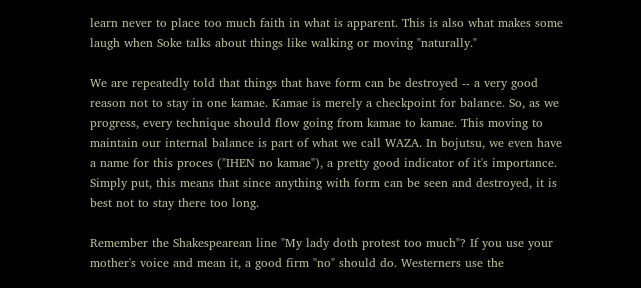learn never to place too much faith in what is apparent. This is also what makes some laugh when Soke talks about things like walking or moving "naturally."

We are repeatedly told that things that have form can be destroyed -- a very good reason not to stay in one kamae. Kamae is merely a checkpoint for balance. So, as we progress, every technique should flow going from kamae to kamae. This moving to maintain our internal balance is part of what we call WAZA. In bojutsu, we even have a name for this proces ("IHEN no kamae"), a pretty good indicator of it's importance. Simply put, this means that since anything with form can be seen and destroyed, it is best not to stay there too long.

Remember the Shakespearean line "My lady doth protest too much"? If you use your mother's voice and mean it, a good firm "no" should do. Westerners use the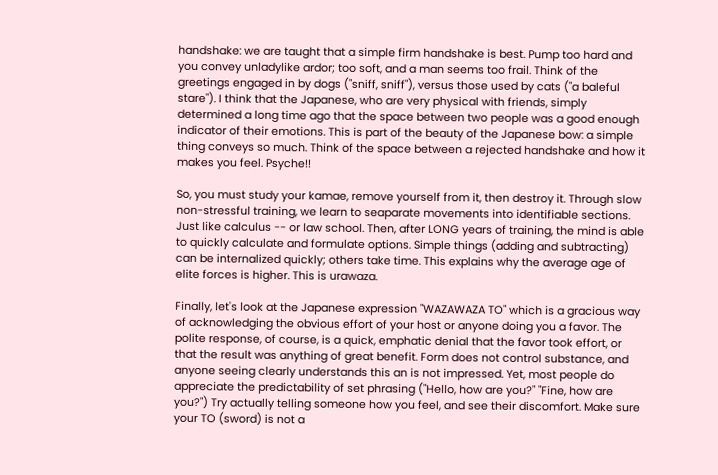handshake: we are taught that a simple firm handshake is best. Pump too hard and you convey unladylike ardor; too soft, and a man seems too frail. Think of the greetings engaged in by dogs ("sniff, sniff"), versus those used by cats ("a baleful stare"). I think that the Japanese, who are very physical with friends, simply determined a long time ago that the space between two people was a good enough indicator of their emotions. This is part of the beauty of the Japanese bow: a simple thing conveys so much. Think of the space between a rejected handshake and how it makes you feel. Psyche!!

So, you must study your kamae, remove yourself from it, then destroy it. Through slow non-stressful training, we learn to seaparate movements into identifiable sections. Just like calculus -- or law school. Then, after LONG years of training, the mind is able to quickly calculate and formulate options. Simple things (adding and subtracting) can be internalized quickly; others take time. This explains why the average age of elite forces is higher. This is urawaza.

Finally, let's look at the Japanese expression "WAZAWAZA TO" which is a gracious way of acknowledging the obvious effort of your host or anyone doing you a favor. The polite response, of course, is a quick, emphatic denial that the favor took effort, or that the result was anything of great benefit. Form does not control substance, and anyone seeing clearly understands this an is not impressed. Yet, most people do appreciate the predictability of set phrasing ("Hello, how are you?" "Fine, how are you?") Try actually telling someone how you feel, and see their discomfort. Make sure your TO (sword) is not a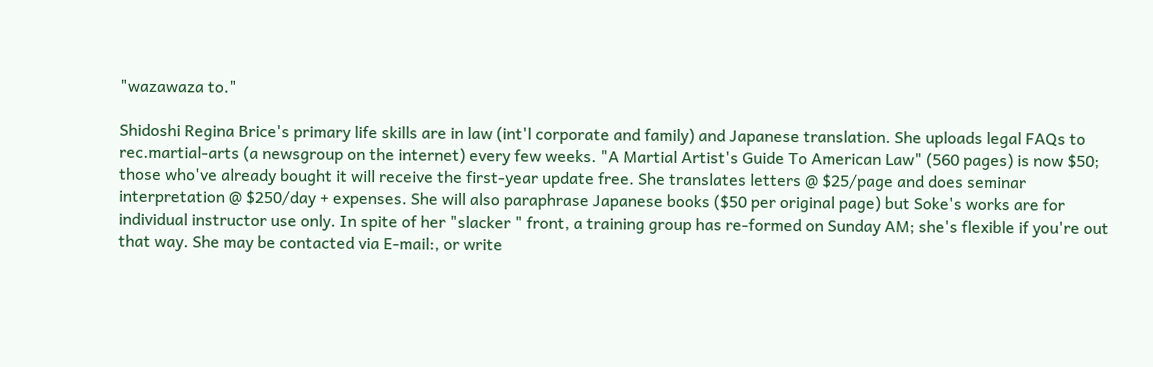"wazawaza to."

Shidoshi Regina Brice's primary life skills are in law (int'l corporate and family) and Japanese translation. She uploads legal FAQs to rec.martial-arts (a newsgroup on the internet) every few weeks. "A Martial Artist's Guide To American Law" (560 pages) is now $50; those who've already bought it will receive the first-year update free. She translates letters @ $25/page and does seminar interpretation @ $250/day + expenses. She will also paraphrase Japanese books ($50 per original page) but Soke's works are for individual instructor use only. In spite of her "slacker " front, a training group has re-formed on Sunday AM; she's flexible if you're out that way. She may be contacted via E-mail:, or write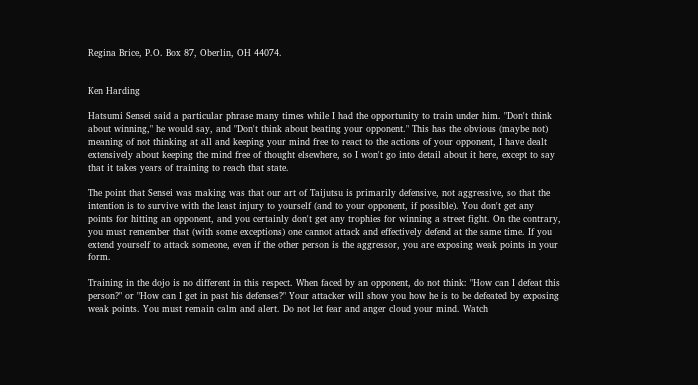Regina Brice, P.O. Box 87, Oberlin, OH 44074.


Ken Harding

Hatsumi Sensei said a particular phrase many times while I had the opportunity to train under him. "Don't think about winning," he would say, and "Don't think about beating your opponent." This has the obvious (maybe not) meaning of not thinking at all and keeping your mind free to react to the actions of your opponent, I have dealt extensively about keeping the mind free of thought elsewhere, so I won't go into detail about it here, except to say that it takes years of training to reach that state.

The point that Sensei was making was that our art of Taijutsu is primarily defensive, not aggressive, so that the intention is to survive with the least injury to yourself (and to your opponent, if possible). You don't get any points for hitting an opponent, and you certainly don't get any trophies for winning a street fight. On the contrary, you must remember that (with some exceptions) one cannot attack and effectively defend at the same time. If you extend yourself to attack someone, even if the other person is the aggressor, you are exposing weak points in your form.

Training in the dojo is no different in this respect. When faced by an opponent, do not think: "How can I defeat this person?" or "How can I get in past his defenses?" Your attacker will show you how he is to be defeated by exposing weak points. You must remain calm and alert. Do not let fear and anger cloud your mind. Watch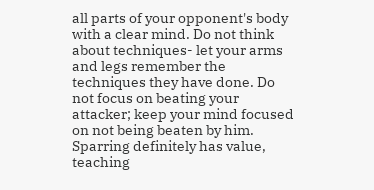all parts of your opponent's body with a clear mind. Do not think about techniques- let your arms and legs remember the techniques they have done. Do not focus on beating your attacker; keep your mind focused on not being beaten by him. Sparring definitely has value, teaching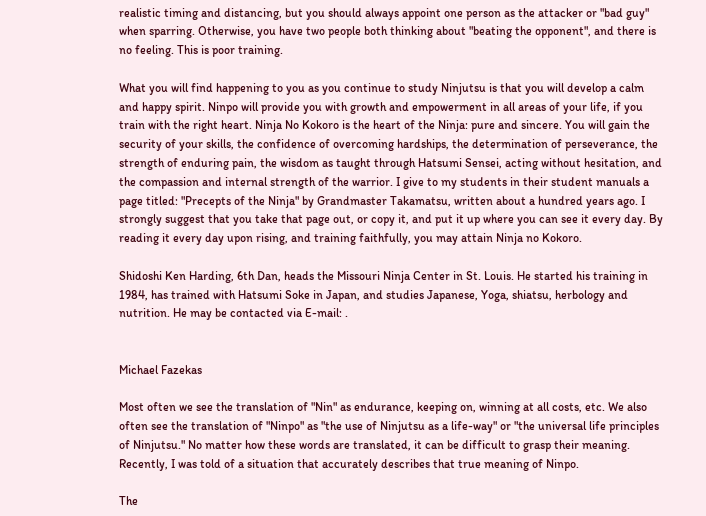realistic timing and distancing, but you should always appoint one person as the attacker or "bad guy" when sparring. Otherwise, you have two people both thinking about "beating the opponent", and there is no feeling. This is poor training.

What you will find happening to you as you continue to study Ninjutsu is that you will develop a calm and happy spirit. Ninpo will provide you with growth and empowerment in all areas of your life, if you train with the right heart. Ninja No Kokoro is the heart of the Ninja: pure and sincere. You will gain the security of your skills, the confidence of overcoming hardships, the determination of perseverance, the strength of enduring pain, the wisdom as taught through Hatsumi Sensei, acting without hesitation, and the compassion and internal strength of the warrior. I give to my students in their student manuals a page titled: "Precepts of the Ninja" by Grandmaster Takamatsu, written about a hundred years ago. I strongly suggest that you take that page out, or copy it, and put it up where you can see it every day. By reading it every day upon rising, and training faithfully, you may attain Ninja no Kokoro.

Shidoshi Ken Harding, 6th Dan, heads the Missouri Ninja Center in St. Louis. He started his training in 1984, has trained with Hatsumi Soke in Japan, and studies Japanese, Yoga, shiatsu, herbology and nutrition. He may be contacted via E-mail: .


Michael Fazekas

Most often we see the translation of "Nin" as endurance, keeping on, winning at all costs, etc. We also often see the translation of "Ninpo" as "the use of Ninjutsu as a life-way" or "the universal life principles of Ninjutsu." No matter how these words are translated, it can be difficult to grasp their meaning. Recently, I was told of a situation that accurately describes that true meaning of Ninpo.

The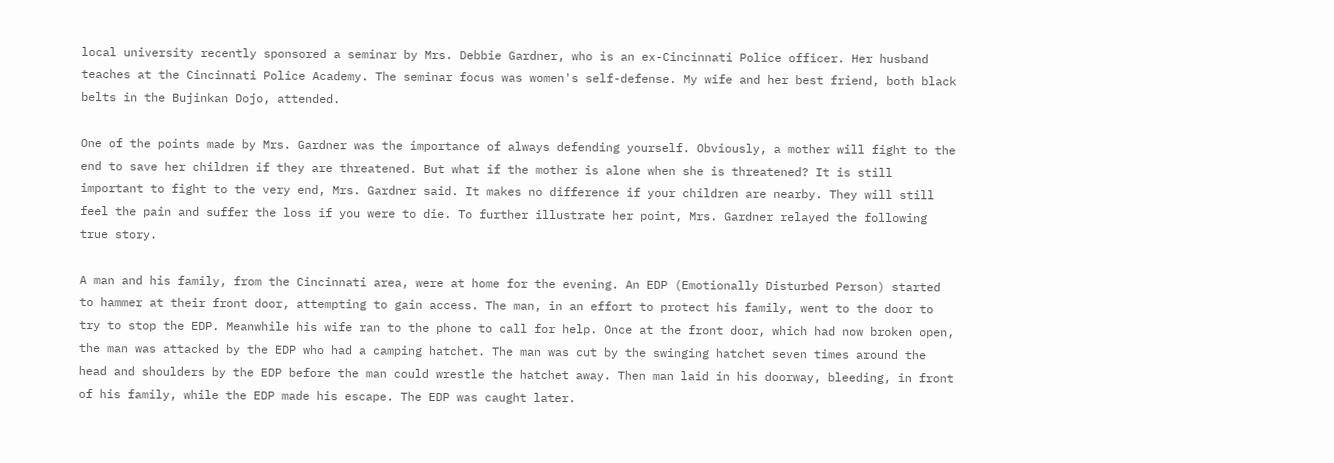local university recently sponsored a seminar by Mrs. Debbie Gardner, who is an ex-Cincinnati Police officer. Her husband teaches at the Cincinnati Police Academy. The seminar focus was women's self-defense. My wife and her best friend, both black belts in the Bujinkan Dojo, attended.

One of the points made by Mrs. Gardner was the importance of always defending yourself. Obviously, a mother will fight to the end to save her children if they are threatened. But what if the mother is alone when she is threatened? It is still important to fight to the very end, Mrs. Gardner said. It makes no difference if your children are nearby. They will still feel the pain and suffer the loss if you were to die. To further illustrate her point, Mrs. Gardner relayed the following true story.

A man and his family, from the Cincinnati area, were at home for the evening. An EDP (Emotionally Disturbed Person) started to hammer at their front door, attempting to gain access. The man, in an effort to protect his family, went to the door to try to stop the EDP. Meanwhile his wife ran to the phone to call for help. Once at the front door, which had now broken open, the man was attacked by the EDP who had a camping hatchet. The man was cut by the swinging hatchet seven times around the head and shoulders by the EDP before the man could wrestle the hatchet away. Then man laid in his doorway, bleeding, in front of his family, while the EDP made his escape. The EDP was caught later.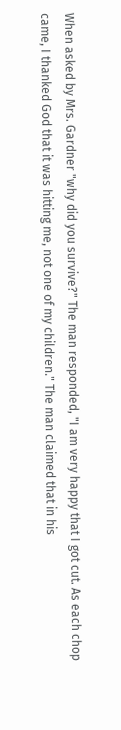When asked by Mrs. Gardner "why did you survive?" The man responded, "I am very happy that I got cut. As each chop came, I thanked God that it was hitting me, not one of my children." The man claimed that in his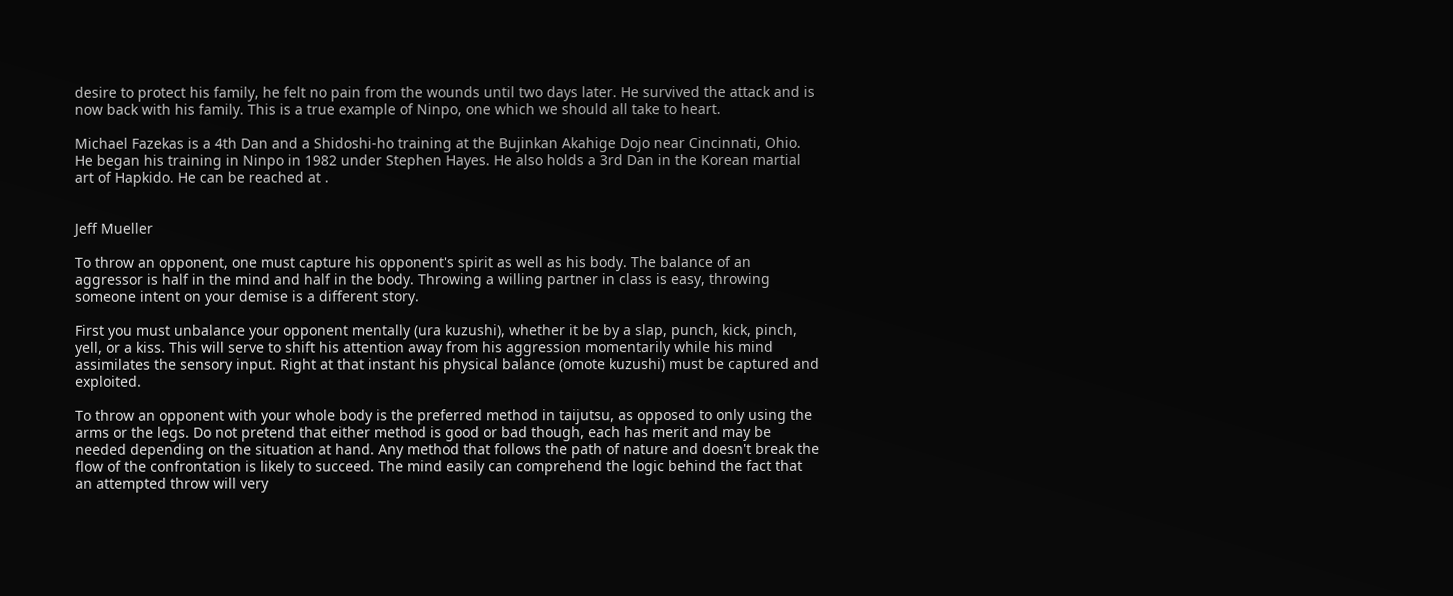desire to protect his family, he felt no pain from the wounds until two days later. He survived the attack and is now back with his family. This is a true example of Ninpo, one which we should all take to heart.

Michael Fazekas is a 4th Dan and a Shidoshi-ho training at the Bujinkan Akahige Dojo near Cincinnati, Ohio. He began his training in Ninpo in 1982 under Stephen Hayes. He also holds a 3rd Dan in the Korean martial art of Hapkido. He can be reached at .


Jeff Mueller

To throw an opponent, one must capture his opponent's spirit as well as his body. The balance of an aggressor is half in the mind and half in the body. Throwing a willing partner in class is easy, throwing someone intent on your demise is a different story.

First you must unbalance your opponent mentally (ura kuzushi), whether it be by a slap, punch, kick, pinch, yell, or a kiss. This will serve to shift his attention away from his aggression momentarily while his mind assimilates the sensory input. Right at that instant his physical balance (omote kuzushi) must be captured and exploited.

To throw an opponent with your whole body is the preferred method in taijutsu, as opposed to only using the arms or the legs. Do not pretend that either method is good or bad though, each has merit and may be needed depending on the situation at hand. Any method that follows the path of nature and doesn't break the flow of the confrontation is likely to succeed. The mind easily can comprehend the logic behind the fact that an attempted throw will very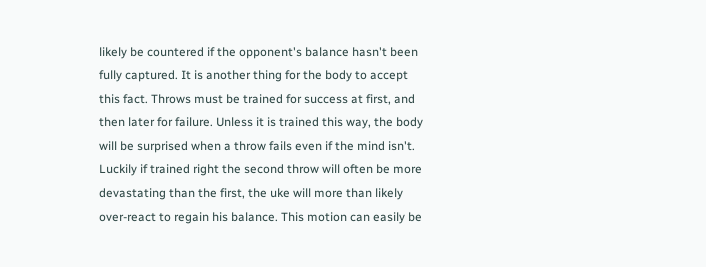likely be countered if the opponent's balance hasn't been fully captured. It is another thing for the body to accept this fact. Throws must be trained for success at first, and then later for failure. Unless it is trained this way, the body will be surprised when a throw fails even if the mind isn't. Luckily if trained right the second throw will often be more devastating than the first, the uke will more than likely over-react to regain his balance. This motion can easily be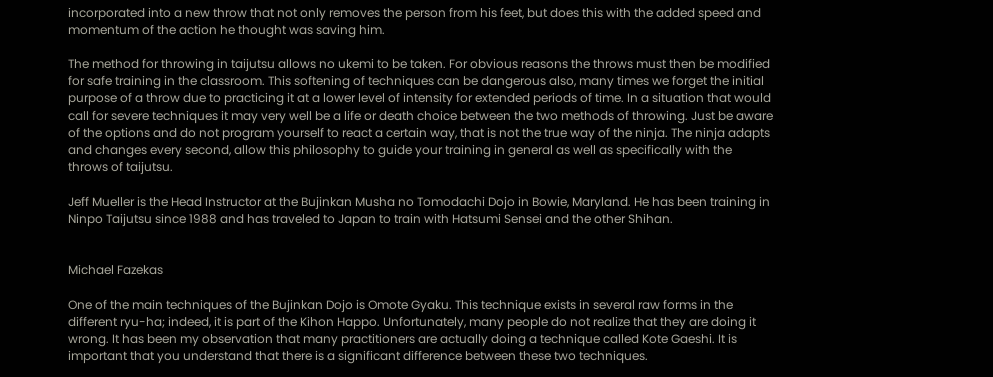incorporated into a new throw that not only removes the person from his feet, but does this with the added speed and momentum of the action he thought was saving him.

The method for throwing in taijutsu allows no ukemi to be taken. For obvious reasons the throws must then be modified for safe training in the classroom. This softening of techniques can be dangerous also, many times we forget the initial purpose of a throw due to practicing it at a lower level of intensity for extended periods of time. In a situation that would call for severe techniques it may very well be a life or death choice between the two methods of throwing. Just be aware of the options and do not program yourself to react a certain way, that is not the true way of the ninja. The ninja adapts and changes every second, allow this philosophy to guide your training in general as well as specifically with the throws of taijutsu.

Jeff Mueller is the Head Instructor at the Bujinkan Musha no Tomodachi Dojo in Bowie, Maryland. He has been training in Ninpo Taijutsu since 1988 and has traveled to Japan to train with Hatsumi Sensei and the other Shihan.


Michael Fazekas

One of the main techniques of the Bujinkan Dojo is Omote Gyaku. This technique exists in several raw forms in the different ryu-ha; indeed, it is part of the Kihon Happo. Unfortunately, many people do not realize that they are doing it wrong. It has been my observation that many practitioners are actually doing a technique called Kote Gaeshi. It is important that you understand that there is a significant difference between these two techniques.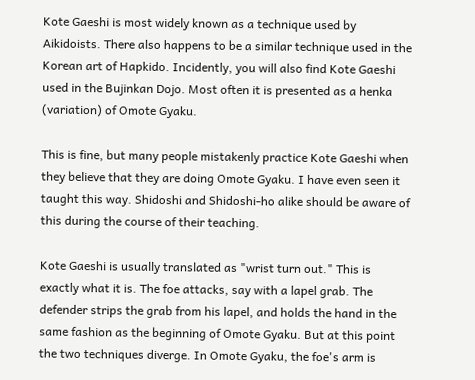Kote Gaeshi is most widely known as a technique used by Aikidoists. There also happens to be a similar technique used in the Korean art of Hapkido. Incidently, you will also find Kote Gaeshi used in the Bujinkan Dojo. Most often it is presented as a henka (variation) of Omote Gyaku.

This is fine, but many people mistakenly practice Kote Gaeshi when they believe that they are doing Omote Gyaku. I have even seen it taught this way. Shidoshi and Shidoshi-ho alike should be aware of this during the course of their teaching.

Kote Gaeshi is usually translated as "wrist turn out." This is exactly what it is. The foe attacks, say with a lapel grab. The defender strips the grab from his lapel, and holds the hand in the same fashion as the beginning of Omote Gyaku. But at this point the two techniques diverge. In Omote Gyaku, the foe's arm is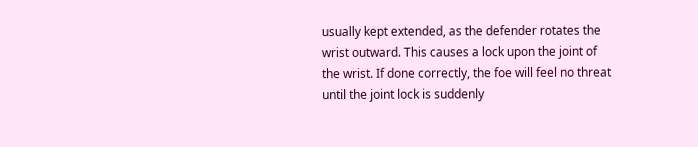usually kept extended, as the defender rotates the wrist outward. This causes a lock upon the joint of the wrist. If done correctly, the foe will feel no threat until the joint lock is suddenly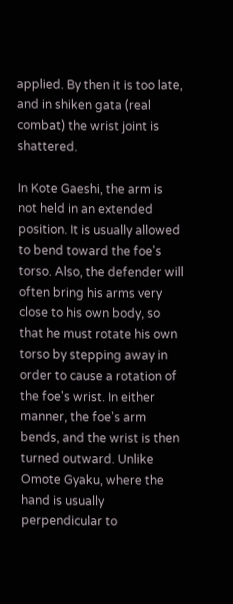applied. By then it is too late, and in shiken gata (real combat) the wrist joint is shattered.

In Kote Gaeshi, the arm is not held in an extended position. It is usually allowed to bend toward the foe's torso. Also, the defender will often bring his arms very close to his own body, so that he must rotate his own torso by stepping away in order to cause a rotation of the foe's wrist. In either manner, the foe's arm bends, and the wrist is then turned outward. Unlike Omote Gyaku, where the hand is usually perpendicular to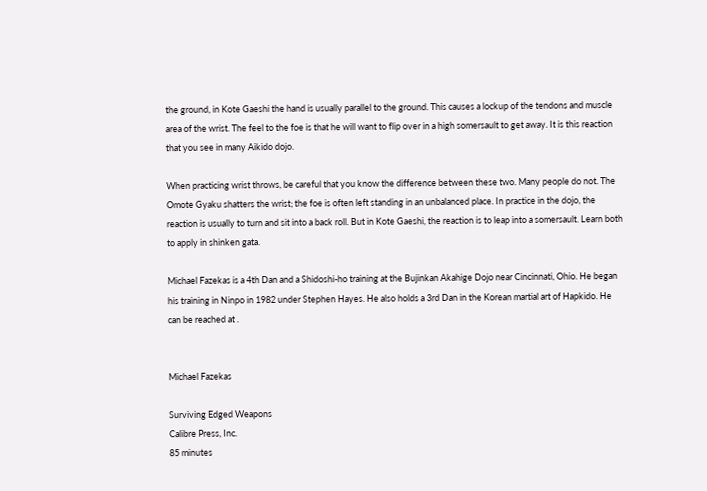the ground, in Kote Gaeshi the hand is usually parallel to the ground. This causes a lockup of the tendons and muscle area of the wrist. The feel to the foe is that he will want to flip over in a high somersault to get away. It is this reaction that you see in many Aikido dojo.

When practicing wrist throws, be careful that you know the difference between these two. Many people do not. The Omote Gyaku shatters the wrist; the foe is often left standing in an unbalanced place. In practice in the dojo, the reaction is usually to turn and sit into a back roll. But in Kote Gaeshi, the reaction is to leap into a somersault. Learn both to apply in shinken gata.

Michael Fazekas is a 4th Dan and a Shidoshi-ho training at the Bujinkan Akahige Dojo near Cincinnati, Ohio. He began his training in Ninpo in 1982 under Stephen Hayes. He also holds a 3rd Dan in the Korean martial art of Hapkido. He can be reached at .


Michael Fazekas

Surviving Edged Weapons
Calibre Press, Inc.
85 minutes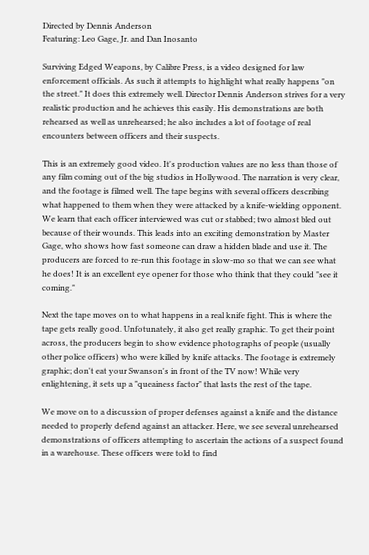Directed by Dennis Anderson
Featuring: Leo Gage, Jr. and Dan Inosanto

Surviving Edged Weapons, by Calibre Press, is a video designed for law enforcement officials. As such it attempts to highlight what really happens "on the street." It does this extremely well. Director Dennis Anderson strives for a very realistic production and he achieves this easily. His demonstrations are both rehearsed as well as unrehearsed; he also includes a lot of footage of real encounters between officers and their suspects.

This is an extremely good video. It's production values are no less than those of any film coming out of the big studios in Hollywood. The narration is very clear, and the footage is filmed well. The tape begins with several officers describing what happened to them when they were attacked by a knife-wielding opponent. We learn that each officer interviewed was cut or stabbed; two almost bled out because of their wounds. This leads into an exciting demonstration by Master Gage, who shows how fast someone can draw a hidden blade and use it. The producers are forced to re-run this footage in slow-mo so that we can see what he does! It is an excellent eye opener for those who think that they could "see it coming."

Next the tape moves on to what happens in a real knife fight. This is where the tape gets really good. Unfotunately, it also get really graphic. To get their point across, the producers begin to show evidence photographs of people (usually other police officers) who were killed by knife attacks. The footage is extremely graphic; don't eat your Swanson's in front of the TV now! While very enlightening, it sets up a "queainess factor" that lasts the rest of the tape.

We move on to a discussion of proper defenses against a knife and the distance needed to properly defend against an attacker. Here, we see several unrehearsed demonstrations of officers attempting to ascertain the actions of a suspect found in a warehouse. These officers were told to find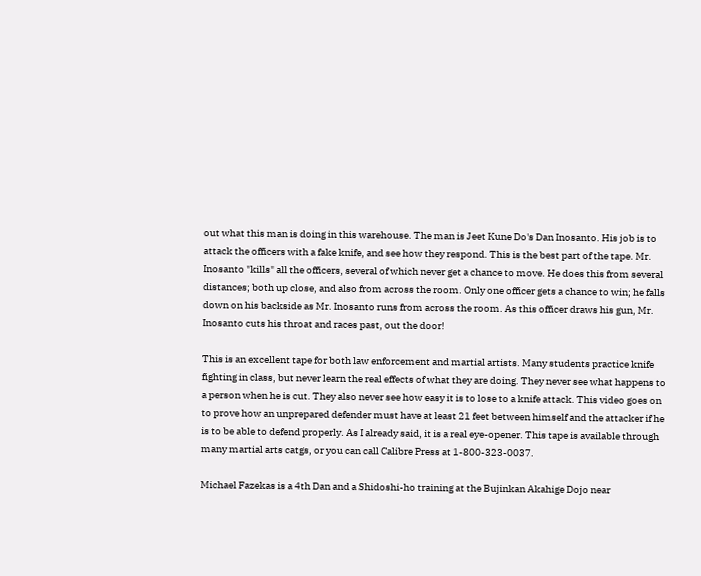out what this man is doing in this warehouse. The man is Jeet Kune Do's Dan Inosanto. His job is to attack the officers with a fake knife, and see how they respond. This is the best part of the tape. Mr. Inosanto "kills" all the officers, several of which never get a chance to move. He does this from several distances; both up close, and also from across the room. Only one officer gets a chance to win; he falls down on his backside as Mr. Inosanto runs from across the room. As this officer draws his gun, Mr. Inosanto cuts his throat and races past, out the door!

This is an excellent tape for both law enforcement and martial artists. Many students practice knife fighting in class, but never learn the real effects of what they are doing. They never see what happens to a person when he is cut. They also never see how easy it is to lose to a knife attack. This video goes on to prove how an unprepared defender must have at least 21 feet between himself and the attacker if he is to be able to defend properly. As I already said, it is a real eye-opener. This tape is available through many martial arts catgs, or you can call Calibre Press at 1-800-323-0037.

Michael Fazekas is a 4th Dan and a Shidoshi-ho training at the Bujinkan Akahige Dojo near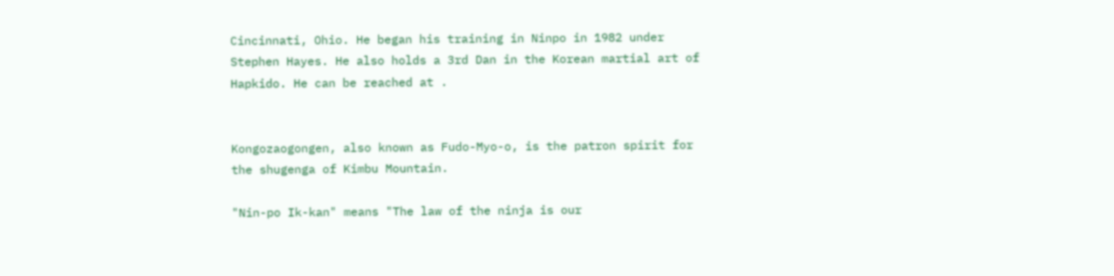Cincinnati, Ohio. He began his training in Ninpo in 1982 under Stephen Hayes. He also holds a 3rd Dan in the Korean martial art of Hapkido. He can be reached at .


Kongozaogongen, also known as Fudo-Myo-o, is the patron spirit for the shugenga of Kimbu Mountain.

"Nin-po Ik-kan" means "The law of the ninja is our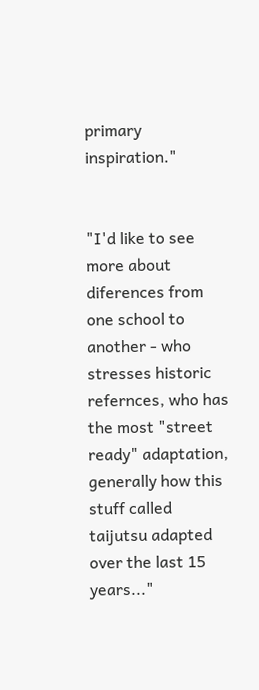primary inspiration."


"I'd like to see more about diferences from one school to another - who stresses historic refernces, who has the most "street ready" adaptation, generally how this stuff called taijutsu adapted over the last 15 years..."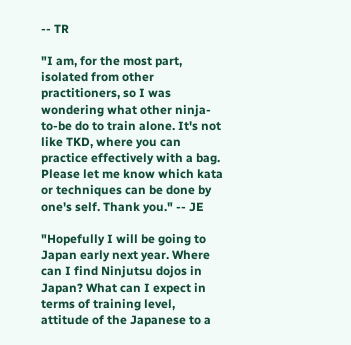-- TR

"I am, for the most part, isolated from other practitioners, so I was wondering what other ninja-to-be do to train alone. It's not like TKD, where you can practice effectively with a bag. Please let me know which kata or techniques can be done by one's self. Thank you." -- JE

"Hopefully I will be going to Japan early next year. Where can I find Ninjutsu dojos in Japan? What can I expect in terms of training level, attitude of the Japanese to a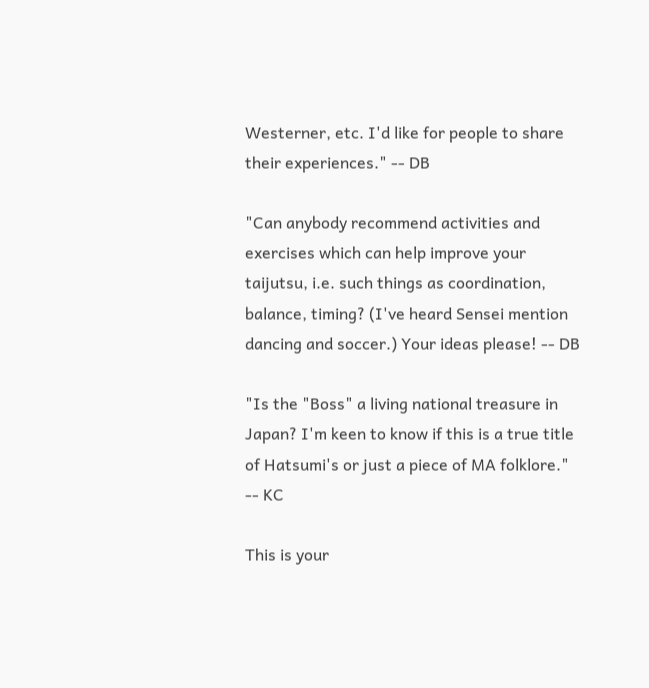Westerner, etc. I'd like for people to share their experiences." -- DB

"Can anybody recommend activities and exercises which can help improve your taijutsu, i.e. such things as coordination, balance, timing? (I've heard Sensei mention dancing and soccer.) Your ideas please! -- DB

"Is the "Boss" a living national treasure in Japan? I'm keen to know if this is a true title of Hatsumi's or just a piece of MA folklore." -- KC

This is your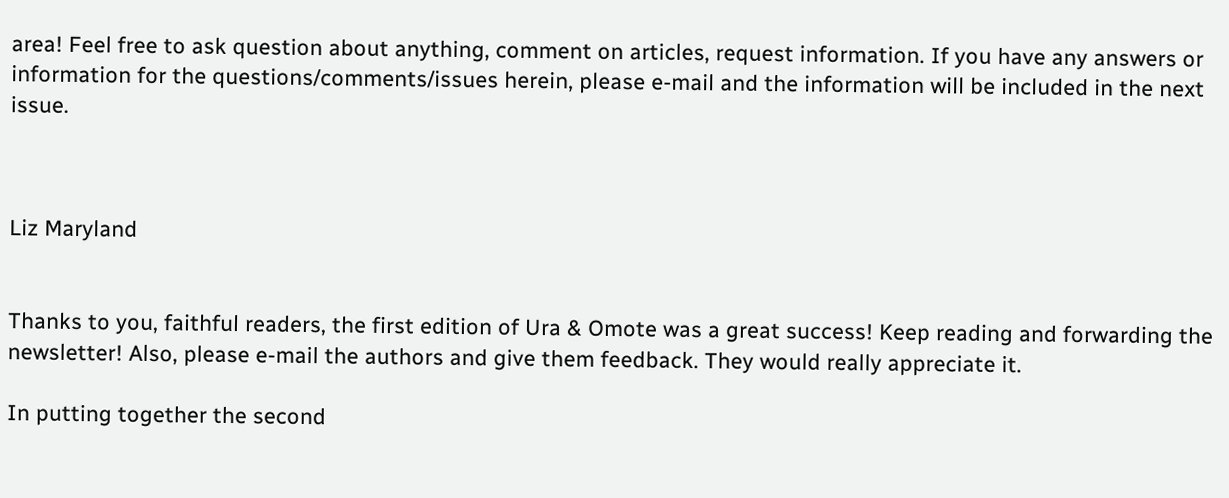area! Feel free to ask question about anything, comment on articles, request information. If you have any answers or information for the questions/comments/issues herein, please e-mail and the information will be included in the next issue.



Liz Maryland


Thanks to you, faithful readers, the first edition of Ura & Omote was a great success! Keep reading and forwarding the newsletter! Also, please e-mail the authors and give them feedback. They would really appreciate it.

In putting together the second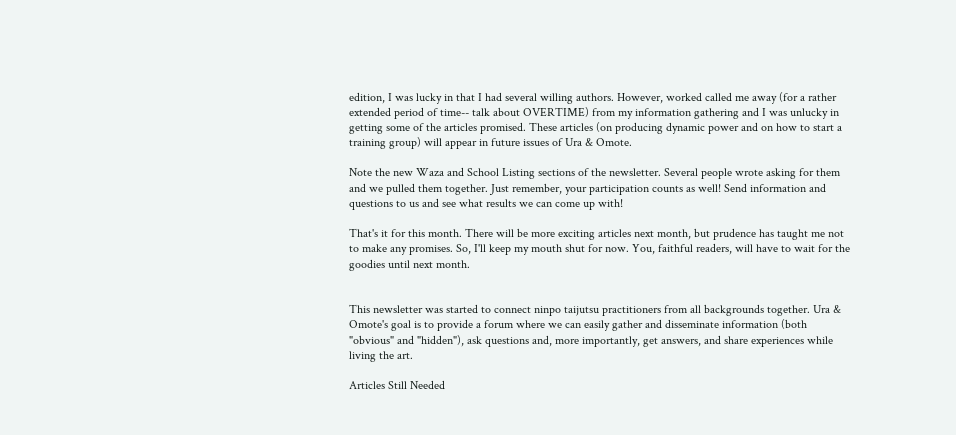edition, I was lucky in that I had several willing authors. However, worked called me away (for a rather extended period of time-- talk about OVERTIME) from my information gathering and I was unlucky in getting some of the articles promised. These articles (on producing dynamic power and on how to start a training group) will appear in future issues of Ura & Omote.

Note the new Waza and School Listing sections of the newsletter. Several people wrote asking for them and we pulled them together. Just remember, your participation counts as well! Send information and questions to us and see what results we can come up with!

That's it for this month. There will be more exciting articles next month, but prudence has taught me not to make any promises. So, I'll keep my mouth shut for now. You, faithful readers, will have to wait for the goodies until next month.


This newsletter was started to connect ninpo taijutsu practitioners from all backgrounds together. Ura & Omote's goal is to provide a forum where we can easily gather and disseminate information (both "obvious" and "hidden"), ask questions and, more importantly, get answers, and share experiences while living the art.

Articles Still Needed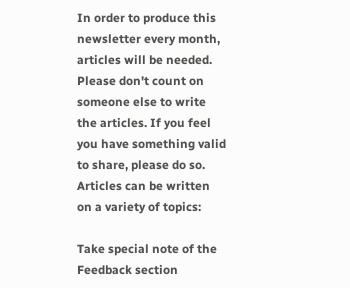In order to produce this newsletter every month, articles will be needed. Please don't count on someone else to write the articles. If you feel you have something valid to share, please do so. Articles can be written on a variety of topics:

Take special note of the Feedback section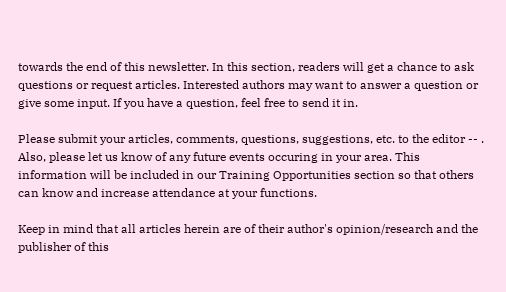towards the end of this newsletter. In this section, readers will get a chance to ask questions or request articles. Interested authors may want to answer a question or give some input. If you have a question, feel free to send it in.

Please submit your articles, comments, questions, suggestions, etc. to the editor -- . Also, please let us know of any future events occuring in your area. This information will be included in our Training Opportunities section so that others can know and increase attendance at your functions.

Keep in mind that all articles herein are of their author's opinion/research and the publisher of this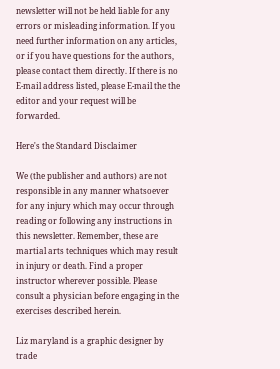newsletter will not be held liable for any errors or misleading information. If you need further information on any articles, or if you have questions for the authors, please contact them directly. If there is no E-mail address listed, please E-mail the the editor and your request will be forwarded.

Here's the Standard Disclaimer

We (the publisher and authors) are not responsible in any manner whatsoever for any injury which may occur through reading or following any instructions in this newsletter. Remember, these are martial arts techniques which may result in injury or death. Find a proper instructor wherever possible. Please consult a physician before engaging in the exercises described herein.

Liz maryland is a graphic designer by trade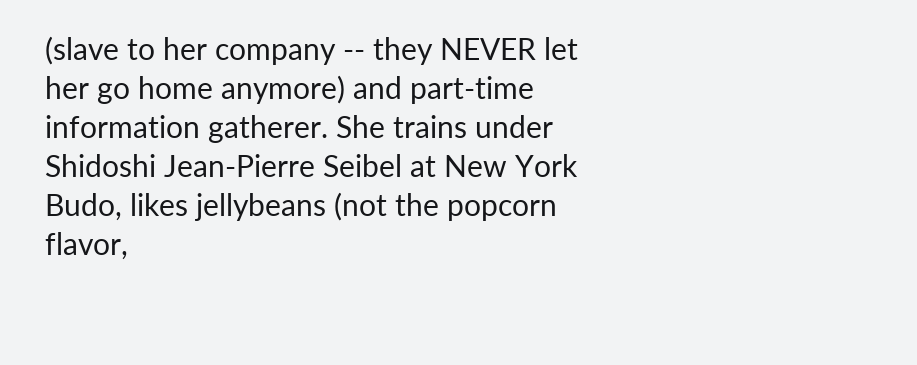(slave to her company -- they NEVER let her go home anymore) and part-time information gatherer. She trains under Shidoshi Jean-Pierre Seibel at New York Budo, likes jellybeans (not the popcorn flavor,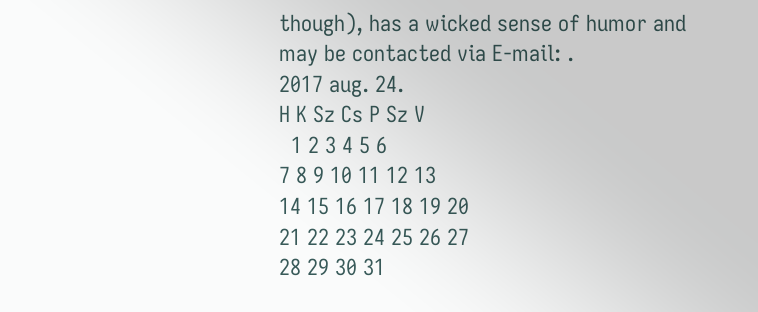though), has a wicked sense of humor and may be contacted via E-mail: .
2017 aug. 24.
H K Sz Cs P Sz V
  1 2 3 4 5 6
7 8 9 10 11 12 13
14 15 16 17 18 19 20
21 22 23 24 25 26 27
28 29 30 31